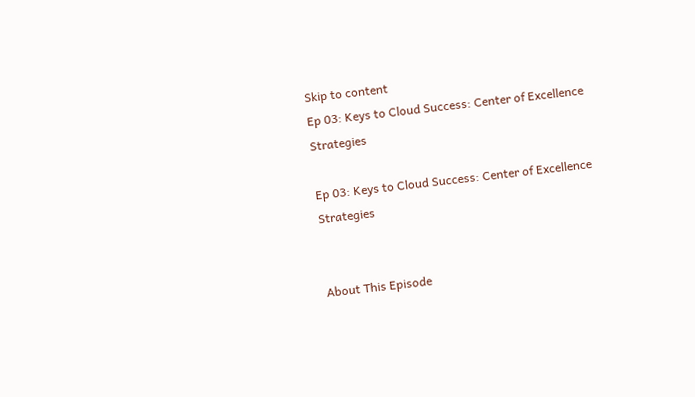Skip to content
Ep 03: Keys to Cloud Success: Center of Excellence Strategies

Ep 03: Keys to Cloud Success: Center of Excellence Strategies


About This Episode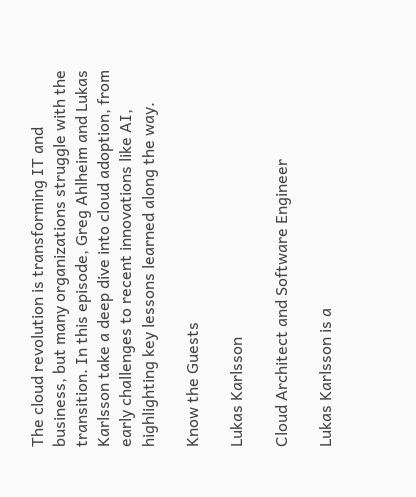The cloud revolution is transforming IT and business, but many organizations struggle with the transition. In this episode, Greg Ahlheim and Lukas Karlsson take a deep dive into cloud adoption, from early challenges to recent innovations like AI, highlighting key lessons learned along the way.

Know the Guests

Lukas Karlsson

Cloud Architect and Software Engineer

Lukas Karlsson is a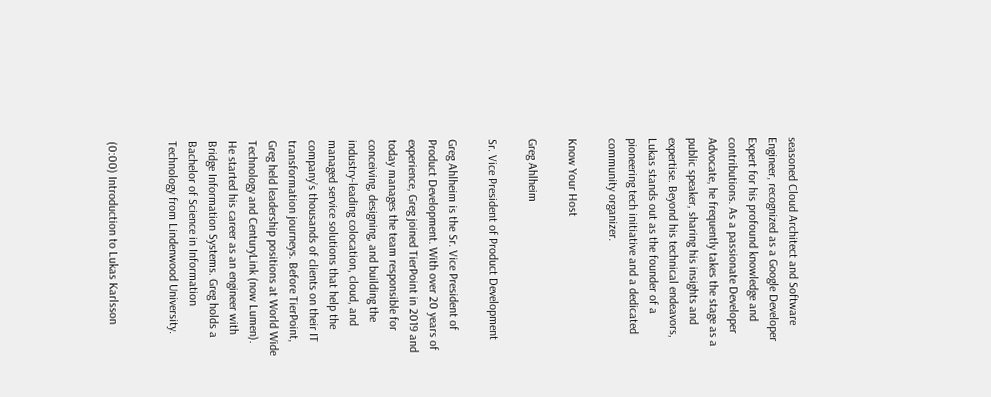seasoned Cloud Architect and Software Engineer, recognized as a Google Developer Expert for his profound knowledge and contributions. As a passionate Developer Advocate, he frequently takes the stage as a public speaker, sharing his insights and expertise. Beyond his technical endeavors, Lukas stands out as the founder of a pioneering tech initiative and a dedicated community organizer.

Know Your Host

Greg Ahlheim

Sr. Vice President of Product Development

Greg Ahlheim is the Sr. Vice President of Product Development. With over 20 years of experience, Greg joined TierPoint in 2019 and today manages the team responsible for conceiving, designing, and building the industry-leading colocation, cloud, and managed service solutions that help the company’s thousands of clients on their IT transformation journeys. Before TierPoint, Greg held leadership positions at World Wide Technology and CenturyLink (now Lumen). He started his career as an engineer with Bridge Information Systems. Greg holds a Bachelor of Science in Information Technology from Lindenwood University.


(0:00) Introduction to Lukas Karlsson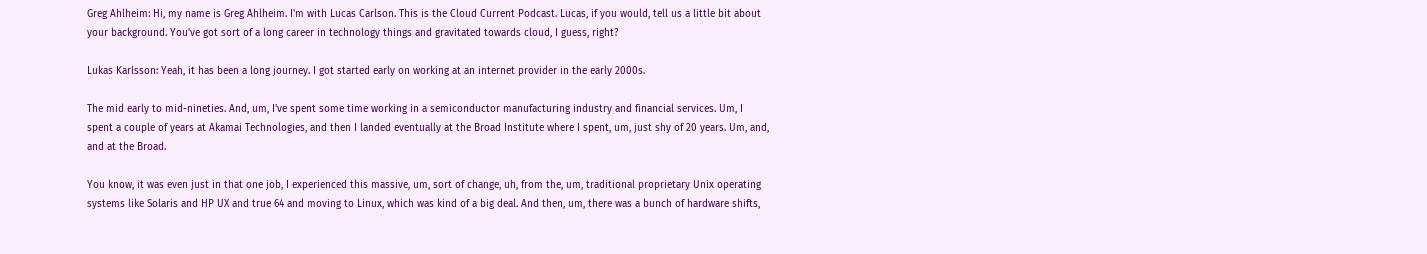Greg Ahlheim: Hi, my name is Greg Ahlheim. I'm with Lucas Carlson. This is the Cloud Current Podcast. Lucas, if you would, tell us a little bit about your background. You've got sort of a long career in technology things and gravitated towards cloud, I guess, right?

Lukas Karlsson: Yeah, it has been a long journey. I got started early on working at an internet provider in the early 2000s.

The mid early to mid-nineties. And, um, I've spent some time working in a semiconductor manufacturing industry and financial services. Um, I spent a couple of years at Akamai Technologies, and then I landed eventually at the Broad Institute where I spent, um, just shy of 20 years. Um, and, and at the Broad.

You know, it was even just in that one job, I experienced this massive, um, sort of change, uh, from the, um, traditional proprietary Unix operating systems like Solaris and HP UX and true 64 and moving to Linux, which was kind of a big deal. And then, um, there was a bunch of hardware shifts,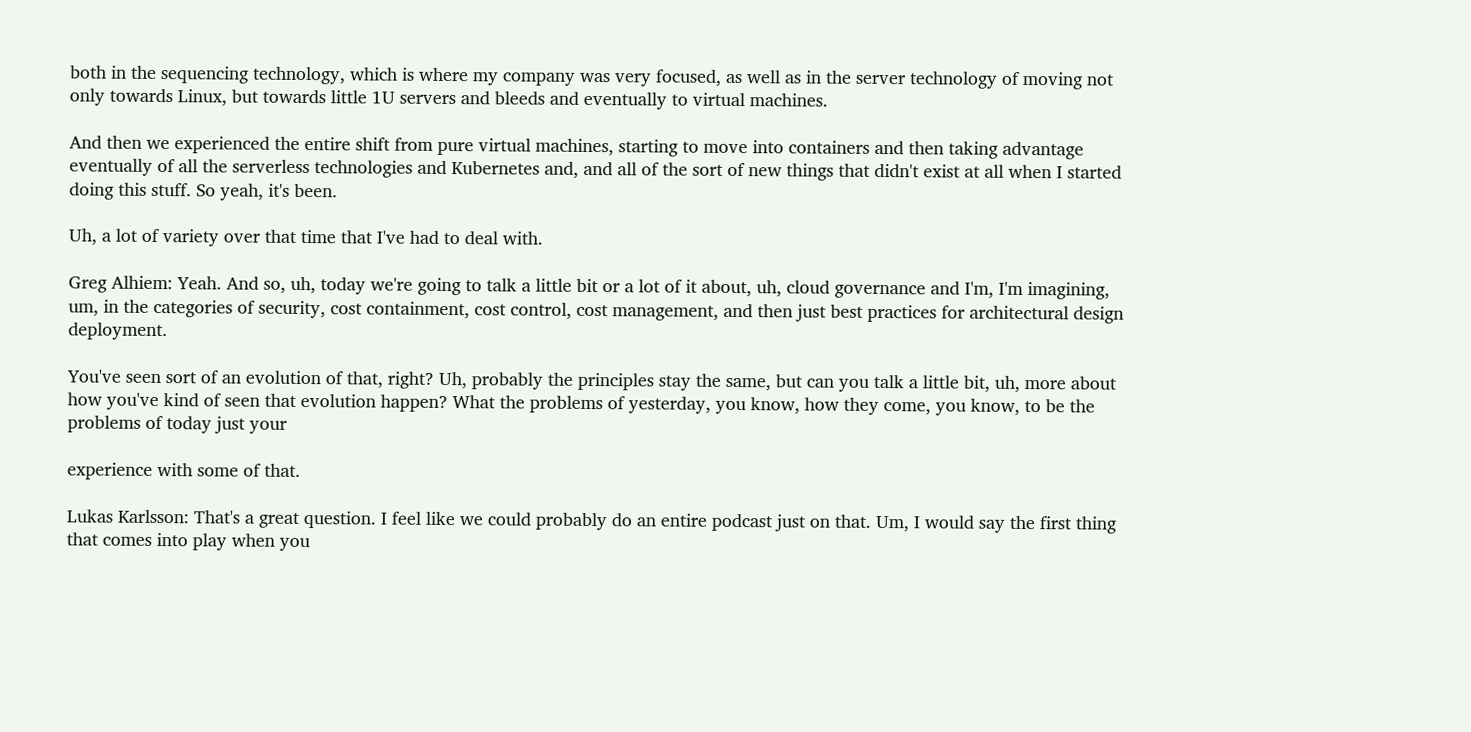both in the sequencing technology, which is where my company was very focused, as well as in the server technology of moving not only towards Linux, but towards little 1U servers and bleeds and eventually to virtual machines.

And then we experienced the entire shift from pure virtual machines, starting to move into containers and then taking advantage eventually of all the serverless technologies and Kubernetes and, and all of the sort of new things that didn't exist at all when I started doing this stuff. So yeah, it's been.

Uh, a lot of variety over that time that I've had to deal with.

Greg Alhiem: Yeah. And so, uh, today we're going to talk a little bit or a lot of it about, uh, cloud governance and I'm, I'm imagining, um, in the categories of security, cost containment, cost control, cost management, and then just best practices for architectural design deployment.

You've seen sort of an evolution of that, right? Uh, probably the principles stay the same, but can you talk a little bit, uh, more about how you've kind of seen that evolution happen? What the problems of yesterday, you know, how they come, you know, to be the problems of today just your

experience with some of that.

Lukas Karlsson: That's a great question. I feel like we could probably do an entire podcast just on that. Um, I would say the first thing that comes into play when you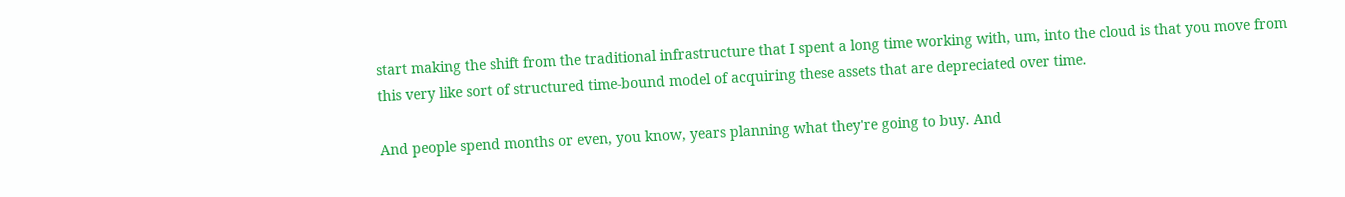start making the shift from the traditional infrastructure that I spent a long time working with, um, into the cloud is that you move from this very like sort of structured time-bound model of acquiring these assets that are depreciated over time.

And people spend months or even, you know, years planning what they're going to buy. And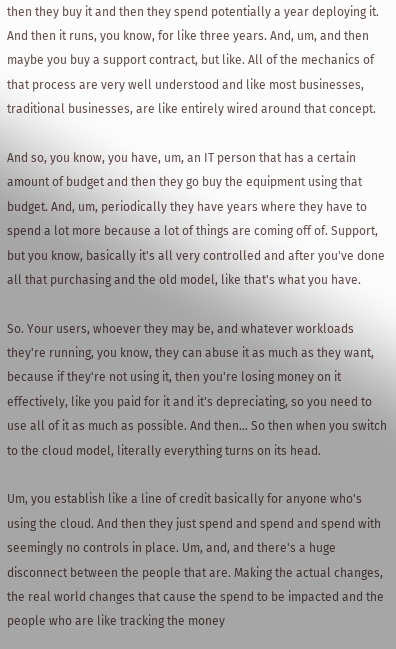then they buy it and then they spend potentially a year deploying it. And then it runs, you know, for like three years. And, um, and then maybe you buy a support contract, but like. All of the mechanics of that process are very well understood and like most businesses, traditional businesses, are like entirely wired around that concept.

And so, you know, you have, um, an IT person that has a certain amount of budget and then they go buy the equipment using that budget. And, um, periodically they have years where they have to spend a lot more because a lot of things are coming off of. Support, but you know, basically it's all very controlled and after you've done all that purchasing and the old model, like that's what you have.

So. Your users, whoever they may be, and whatever workloads they're running, you know, they can abuse it as much as they want, because if they're not using it, then you're losing money on it effectively, like you paid for it and it's depreciating, so you need to use all of it as much as possible. And then... So then when you switch to the cloud model, literally everything turns on its head.

Um, you establish like a line of credit basically for anyone who's using the cloud. And then they just spend and spend and spend with seemingly no controls in place. Um, and, and there's a huge disconnect between the people that are. Making the actual changes, the real world changes that cause the spend to be impacted and the people who are like tracking the money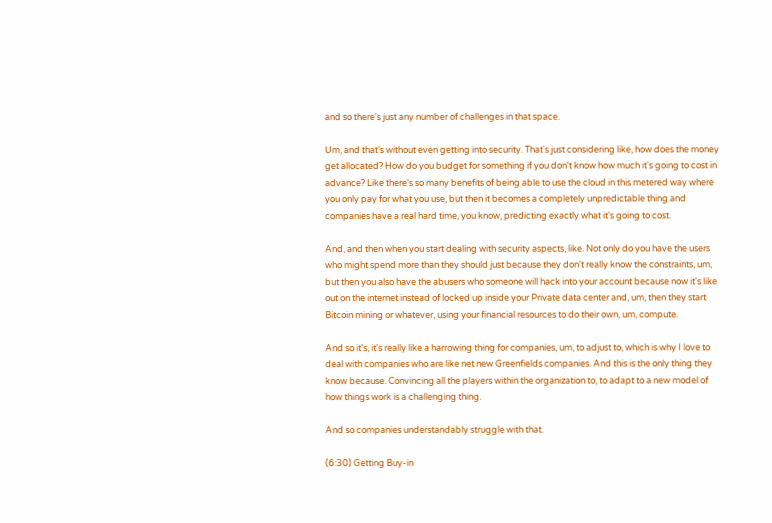and so there's just any number of challenges in that space.

Um, and that's without even getting into security. That's just considering like, how does the money get allocated? How do you budget for something if you don't know how much it's going to cost in advance? Like there's so many benefits of being able to use the cloud in this metered way where you only pay for what you use, but then it becomes a completely unpredictable thing and companies have a real hard time, you know, predicting exactly what it's going to cost.

And, and then when you start dealing with security aspects, like. Not only do you have the users who might spend more than they should just because they don't really know the constraints, um, but then you also have the abusers who someone will hack into your account because now it's like out on the internet instead of locked up inside your Private data center and, um, then they start Bitcoin mining or whatever, using your financial resources to do their own, um, compute.

And so it's, it's really like a harrowing thing for companies, um, to adjust to, which is why I love to deal with companies who are like net new Greenfields companies. And this is the only thing they know because. Convincing all the players within the organization to, to adapt to a new model of how things work is a challenging thing.

And so companies understandably struggle with that.

(6:30) Getting Buy-in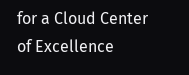for a Cloud Center of Excellence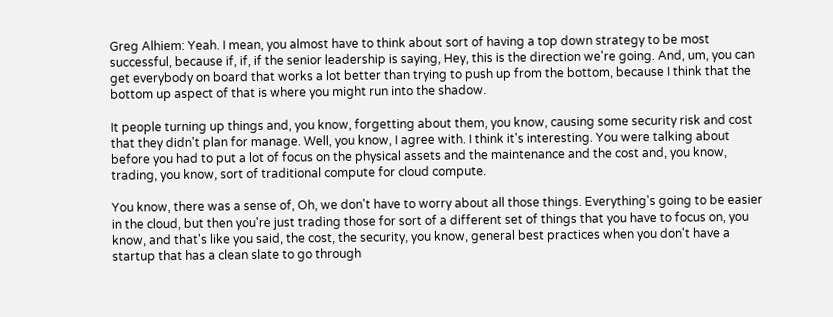Greg Alhiem: Yeah. I mean, you almost have to think about sort of having a top down strategy to be most successful, because if, if, if the senior leadership is saying, Hey, this is the direction we're going. And, um, you can get everybody on board that works a lot better than trying to push up from the bottom, because I think that the bottom up aspect of that is where you might run into the shadow.

It people turning up things and, you know, forgetting about them, you know, causing some security risk and cost that they didn't plan for manage. Well, you know, I agree with. I think it's interesting. You were talking about before you had to put a lot of focus on the physical assets and the maintenance and the cost and, you know, trading, you know, sort of traditional compute for cloud compute.

You know, there was a sense of, Oh, we don't have to worry about all those things. Everything's going to be easier in the cloud, but then you're just trading those for sort of a different set of things that you have to focus on, you know, and that's like you said, the cost, the security, you know, general best practices when you don't have a startup that has a clean slate to go through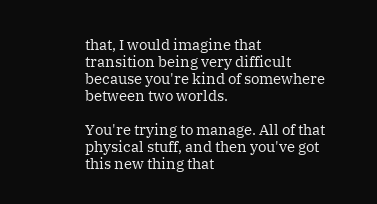that, I would imagine that transition being very difficult because you're kind of somewhere between two worlds.

You're trying to manage. All of that physical stuff, and then you've got this new thing that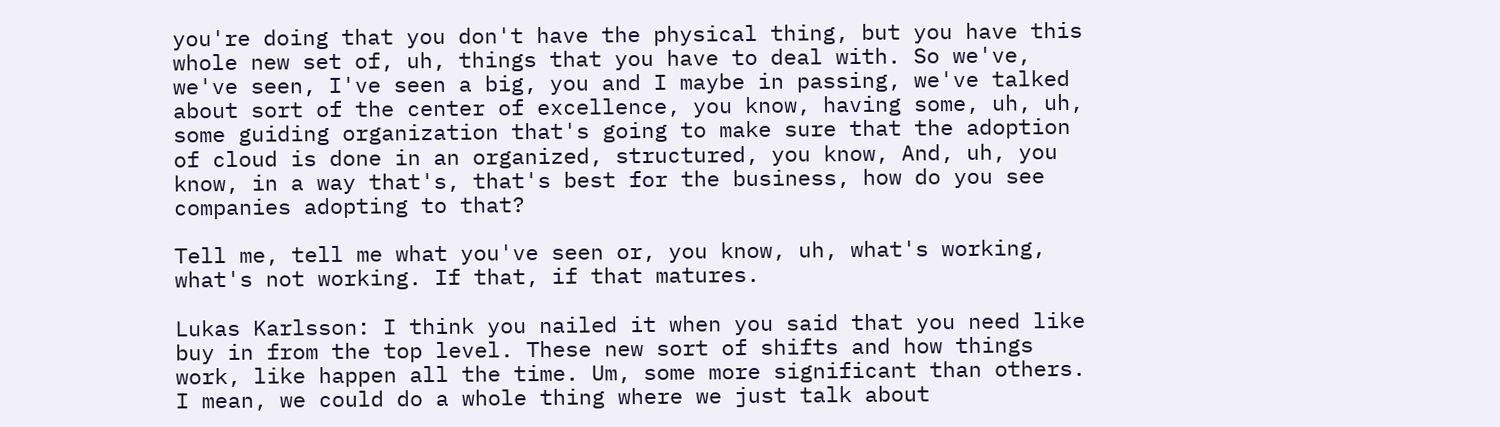you're doing that you don't have the physical thing, but you have this whole new set of, uh, things that you have to deal with. So we've, we've seen, I've seen a big, you and I maybe in passing, we've talked about sort of the center of excellence, you know, having some, uh, uh, some guiding organization that's going to make sure that the adoption of cloud is done in an organized, structured, you know, And, uh, you know, in a way that's, that's best for the business, how do you see companies adopting to that?

Tell me, tell me what you've seen or, you know, uh, what's working, what's not working. If that, if that matures.

Lukas Karlsson: I think you nailed it when you said that you need like buy in from the top level. These new sort of shifts and how things work, like happen all the time. Um, some more significant than others. I mean, we could do a whole thing where we just talk about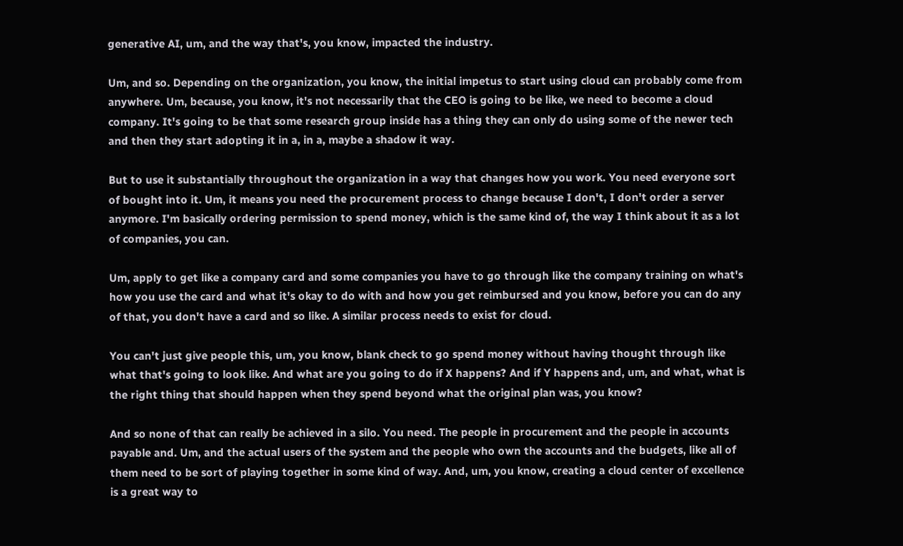generative AI, um, and the way that's, you know, impacted the industry.

Um, and so. Depending on the organization, you know, the initial impetus to start using cloud can probably come from anywhere. Um, because, you know, it's not necessarily that the CEO is going to be like, we need to become a cloud company. It's going to be that some research group inside has a thing they can only do using some of the newer tech and then they start adopting it in a, in a, maybe a shadow it way.

But to use it substantially throughout the organization in a way that changes how you work. You need everyone sort of bought into it. Um, it means you need the procurement process to change because I don't, I don't order a server anymore. I'm basically ordering permission to spend money, which is the same kind of, the way I think about it as a lot of companies, you can.

Um, apply to get like a company card and some companies you have to go through like the company training on what's how you use the card and what it's okay to do with and how you get reimbursed and you know, before you can do any of that, you don't have a card and so like. A similar process needs to exist for cloud.

You can't just give people this, um, you know, blank check to go spend money without having thought through like what that's going to look like. And what are you going to do if X happens? And if Y happens and, um, and what, what is the right thing that should happen when they spend beyond what the original plan was, you know?

And so none of that can really be achieved in a silo. You need. The people in procurement and the people in accounts payable and. Um, and the actual users of the system and the people who own the accounts and the budgets, like all of them need to be sort of playing together in some kind of way. And, um, you know, creating a cloud center of excellence is a great way to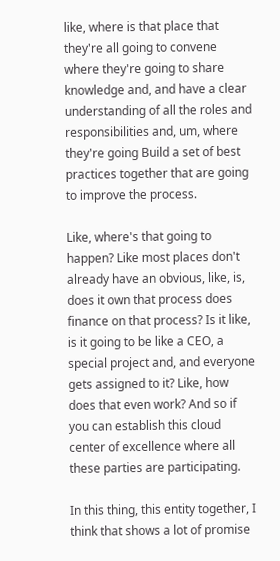like, where is that place that they're all going to convene where they're going to share knowledge and, and have a clear understanding of all the roles and responsibilities and, um, where they're going Build a set of best practices together that are going to improve the process.

Like, where's that going to happen? Like most places don't already have an obvious, like, is, does it own that process does finance on that process? Is it like, is it going to be like a CEO, a special project and, and everyone gets assigned to it? Like, how does that even work? And so if you can establish this cloud center of excellence where all these parties are participating.

In this thing, this entity together, I think that shows a lot of promise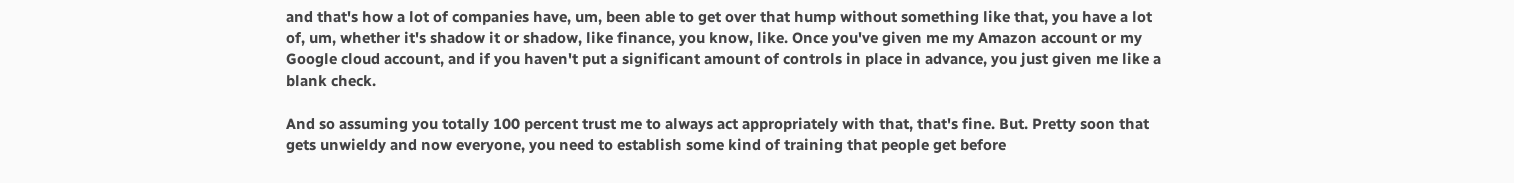and that's how a lot of companies have, um, been able to get over that hump without something like that, you have a lot of, um, whether it's shadow it or shadow, like finance, you know, like. Once you've given me my Amazon account or my Google cloud account, and if you haven't put a significant amount of controls in place in advance, you just given me like a blank check.

And so assuming you totally 100 percent trust me to always act appropriately with that, that's fine. But. Pretty soon that gets unwieldy and now everyone, you need to establish some kind of training that people get before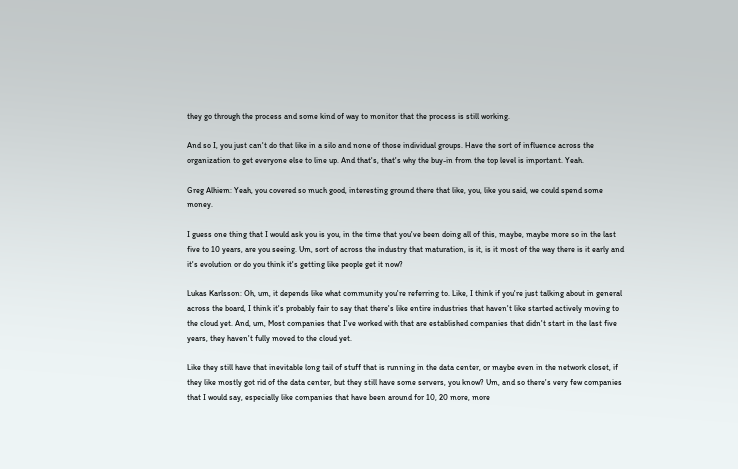they go through the process and some kind of way to monitor that the process is still working.

And so I, you just can't do that like in a silo and none of those individual groups. Have the sort of influence across the organization to get everyone else to line up. And that's, that's why the buy-in from the top level is important. Yeah.

Greg Alhiem: Yeah, you covered so much good, interesting ground there that like, you, like you said, we could spend some money.

I guess one thing that I would ask you is you, in the time that you've been doing all of this, maybe, maybe more so in the last five to 10 years, are you seeing. Um, sort of across the industry that maturation, is it, is it most of the way there is it early and it's evolution or do you think it's getting like people get it now?

Lukas Karlsson: Oh, um, it depends like what community you're referring to. Like, I think if you're just talking about in general across the board, I think it's probably fair to say that there's like entire industries that haven't like started actively moving to the cloud yet. And, um, Most companies that I've worked with that are established companies that didn't start in the last five years, they haven't fully moved to the cloud yet.

Like they still have that inevitable long tail of stuff that is running in the data center, or maybe even in the network closet, if they like mostly got rid of the data center, but they still have some servers, you know? Um, and so there's very few companies that I would say, especially like companies that have been around for 10, 20 more, more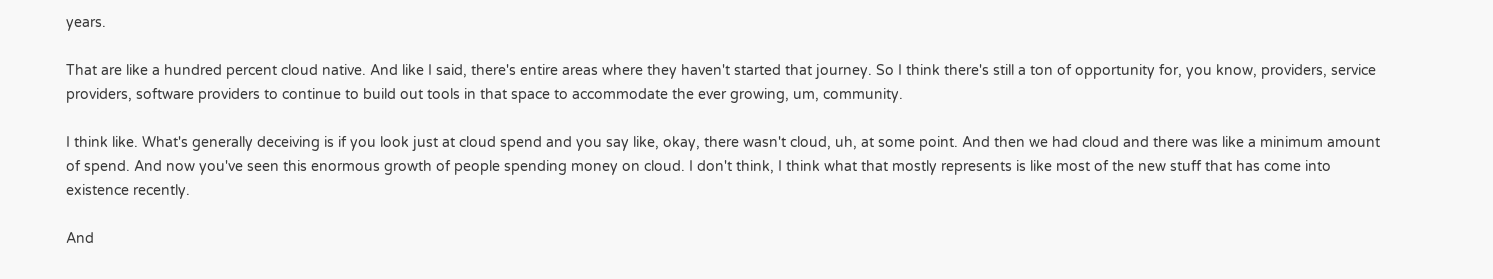years.

That are like a hundred percent cloud native. And like I said, there's entire areas where they haven't started that journey. So I think there's still a ton of opportunity for, you know, providers, service providers, software providers to continue to build out tools in that space to accommodate the ever growing, um, community.

I think like. What's generally deceiving is if you look just at cloud spend and you say like, okay, there wasn't cloud, uh, at some point. And then we had cloud and there was like a minimum amount of spend. And now you've seen this enormous growth of people spending money on cloud. I don't think, I think what that mostly represents is like most of the new stuff that has come into existence recently.

And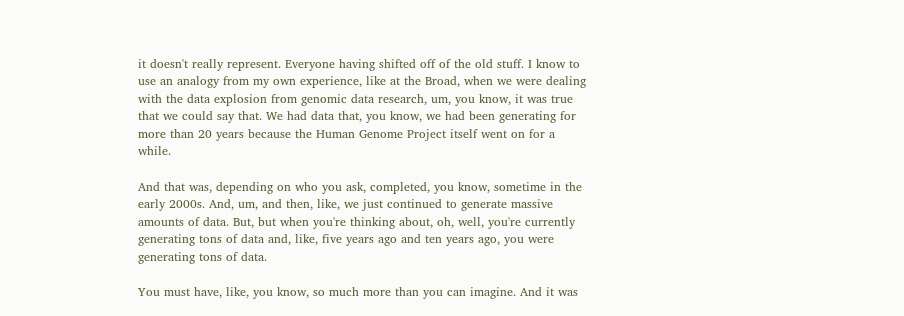it doesn't really represent. Everyone having shifted off of the old stuff. I know to use an analogy from my own experience, like at the Broad, when we were dealing with the data explosion from genomic data research, um, you know, it was true that we could say that. We had data that, you know, we had been generating for more than 20 years because the Human Genome Project itself went on for a while.

And that was, depending on who you ask, completed, you know, sometime in the early 2000s. And, um, and then, like, we just continued to generate massive amounts of data. But, but when you're thinking about, oh, well, you're currently generating tons of data and, like, five years ago and ten years ago, you were generating tons of data.

You must have, like, you know, so much more than you can imagine. And it was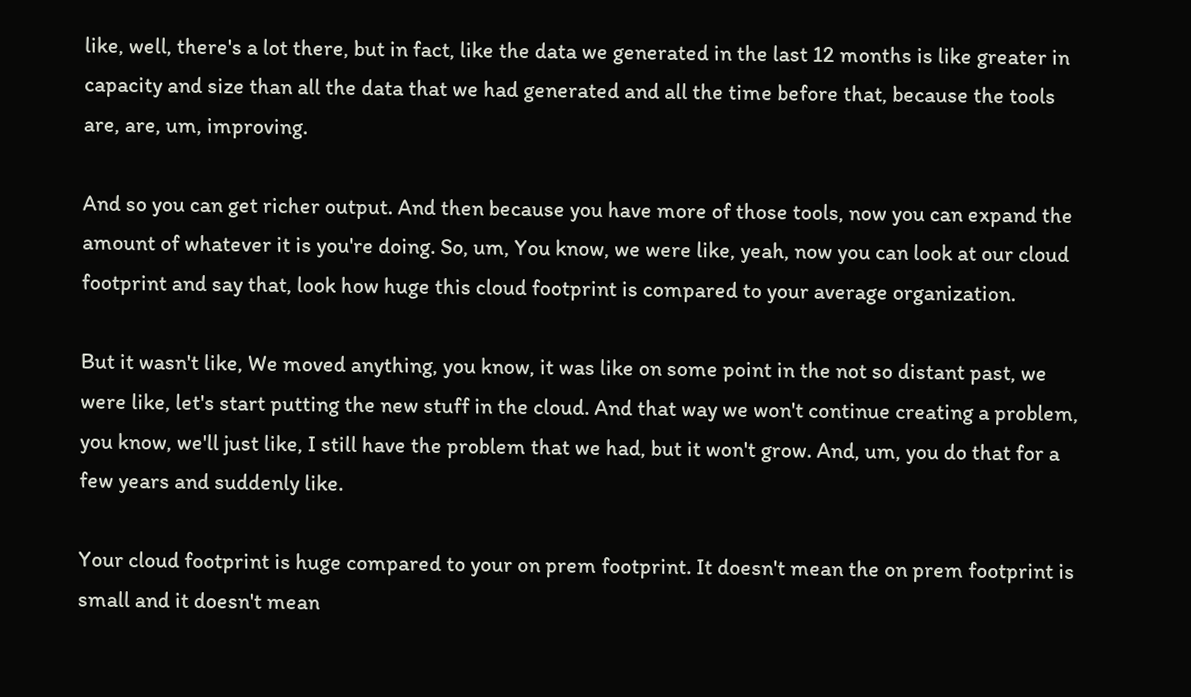like, well, there's a lot there, but in fact, like the data we generated in the last 12 months is like greater in capacity and size than all the data that we had generated and all the time before that, because the tools are, are, um, improving.

And so you can get richer output. And then because you have more of those tools, now you can expand the amount of whatever it is you're doing. So, um, You know, we were like, yeah, now you can look at our cloud footprint and say that, look how huge this cloud footprint is compared to your average organization.

But it wasn't like, We moved anything, you know, it was like on some point in the not so distant past, we were like, let's start putting the new stuff in the cloud. And that way we won't continue creating a problem, you know, we'll just like, I still have the problem that we had, but it won't grow. And, um, you do that for a few years and suddenly like.

Your cloud footprint is huge compared to your on prem footprint. It doesn't mean the on prem footprint is small and it doesn't mean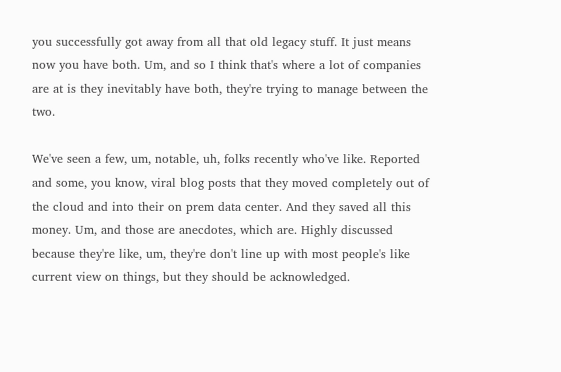you successfully got away from all that old legacy stuff. It just means now you have both. Um, and so I think that's where a lot of companies are at is they inevitably have both, they're trying to manage between the two.

We've seen a few, um, notable, uh, folks recently who've like. Reported and some, you know, viral blog posts that they moved completely out of the cloud and into their on prem data center. And they saved all this money. Um, and those are anecdotes, which are. Highly discussed because they're like, um, they're don't line up with most people's like current view on things, but they should be acknowledged.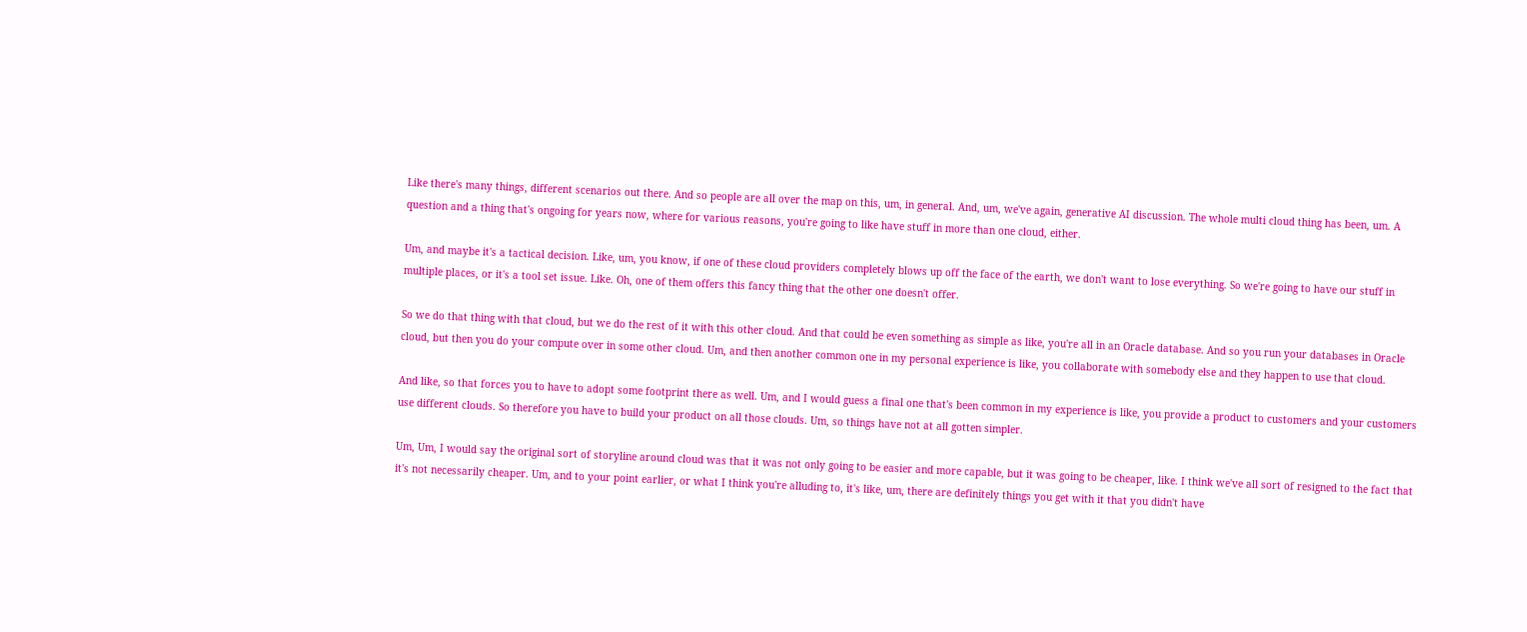Like there's many things, different scenarios out there. And so people are all over the map on this, um, in general. And, um, we've again, generative AI discussion. The whole multi cloud thing has been, um. A question and a thing that's ongoing for years now, where for various reasons, you're going to like have stuff in more than one cloud, either.

Um, and maybe it's a tactical decision. Like, um, you know, if one of these cloud providers completely blows up off the face of the earth, we don't want to lose everything. So we're going to have our stuff in multiple places, or it's a tool set issue. Like. Oh, one of them offers this fancy thing that the other one doesn't offer.

So we do that thing with that cloud, but we do the rest of it with this other cloud. And that could be even something as simple as like, you're all in an Oracle database. And so you run your databases in Oracle cloud, but then you do your compute over in some other cloud. Um, and then another common one in my personal experience is like, you collaborate with somebody else and they happen to use that cloud.

And like, so that forces you to have to adopt some footprint there as well. Um, and I would guess a final one that's been common in my experience is like, you provide a product to customers and your customers use different clouds. So therefore you have to build your product on all those clouds. Um, so things have not at all gotten simpler.

Um, Um, I would say the original sort of storyline around cloud was that it was not only going to be easier and more capable, but it was going to be cheaper, like. I think we've all sort of resigned to the fact that it's not necessarily cheaper. Um, and to your point earlier, or what I think you're alluding to, it's like, um, there are definitely things you get with it that you didn't have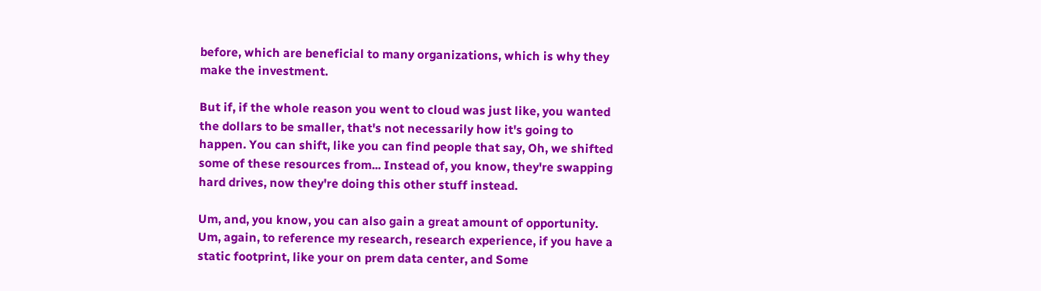before, which are beneficial to many organizations, which is why they make the investment.

But if, if the whole reason you went to cloud was just like, you wanted the dollars to be smaller, that's not necessarily how it's going to happen. You can shift, like you can find people that say, Oh, we shifted some of these resources from... Instead of, you know, they're swapping hard drives, now they're doing this other stuff instead.

Um, and, you know, you can also gain a great amount of opportunity. Um, again, to reference my research, research experience, if you have a static footprint, like your on prem data center, and Some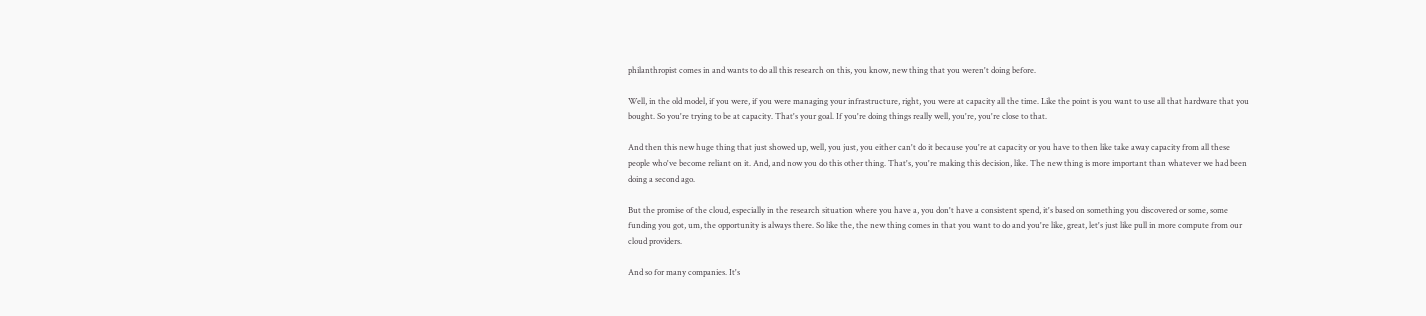philanthropist comes in and wants to do all this research on this, you know, new thing that you weren't doing before.

Well, in the old model, if you were, if you were managing your infrastructure, right, you were at capacity all the time. Like the point is you want to use all that hardware that you bought. So you're trying to be at capacity. That's your goal. If you're doing things really well, you're, you're close to that.

And then this new huge thing that just showed up, well, you just, you either can't do it because you're at capacity or you have to then like take away capacity from all these people who've become reliant on it. And, and now you do this other thing. That's, you're making this decision, like. The new thing is more important than whatever we had been doing a second ago.

But the promise of the cloud, especially in the research situation where you have a, you don't have a consistent spend, it's based on something you discovered or some, some funding you got, um, the opportunity is always there. So like the, the new thing comes in that you want to do and you're like, great, let's just like pull in more compute from our cloud providers.

And so for many companies. It's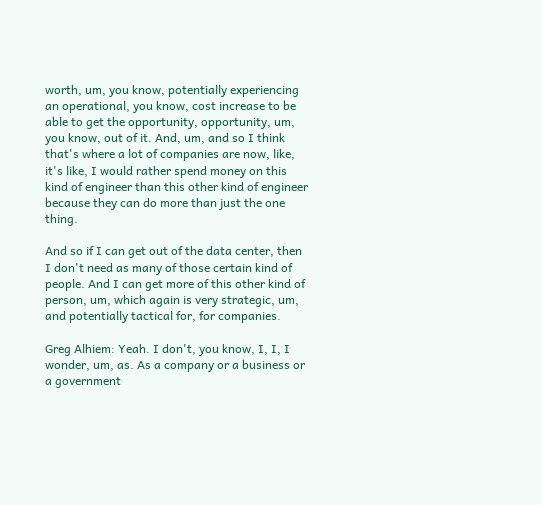worth, um, you know, potentially experiencing an operational, you know, cost increase to be able to get the opportunity, opportunity, um, you know, out of it. And, um, and so I think that's where a lot of companies are now, like, it's like, I would rather spend money on this kind of engineer than this other kind of engineer because they can do more than just the one thing.

And so if I can get out of the data center, then I don't need as many of those certain kind of people. And I can get more of this other kind of person, um, which again is very strategic, um, and potentially tactical for, for companies.

Greg Alhiem: Yeah. I don't, you know, I, I, I wonder, um, as. As a company or a business or a government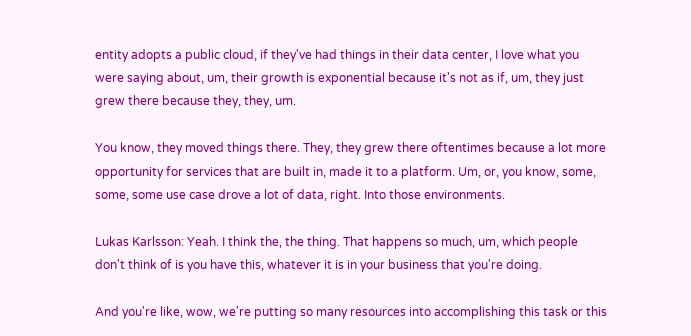entity adopts a public cloud, if they've had things in their data center, I love what you were saying about, um, their growth is exponential because it's not as if, um, they just grew there because they, they, um.

You know, they moved things there. They, they grew there oftentimes because a lot more opportunity for services that are built in, made it to a platform. Um, or, you know, some, some, some use case drove a lot of data, right. Into those environments.

Lukas Karlsson: Yeah. I think the, the thing. That happens so much, um, which people don't think of is you have this, whatever it is in your business that you're doing.

And you're like, wow, we're putting so many resources into accomplishing this task or this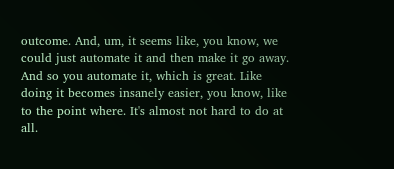outcome. And, um, it seems like, you know, we could just automate it and then make it go away. And so you automate it, which is great. Like doing it becomes insanely easier, you know, like to the point where. It's almost not hard to do at all.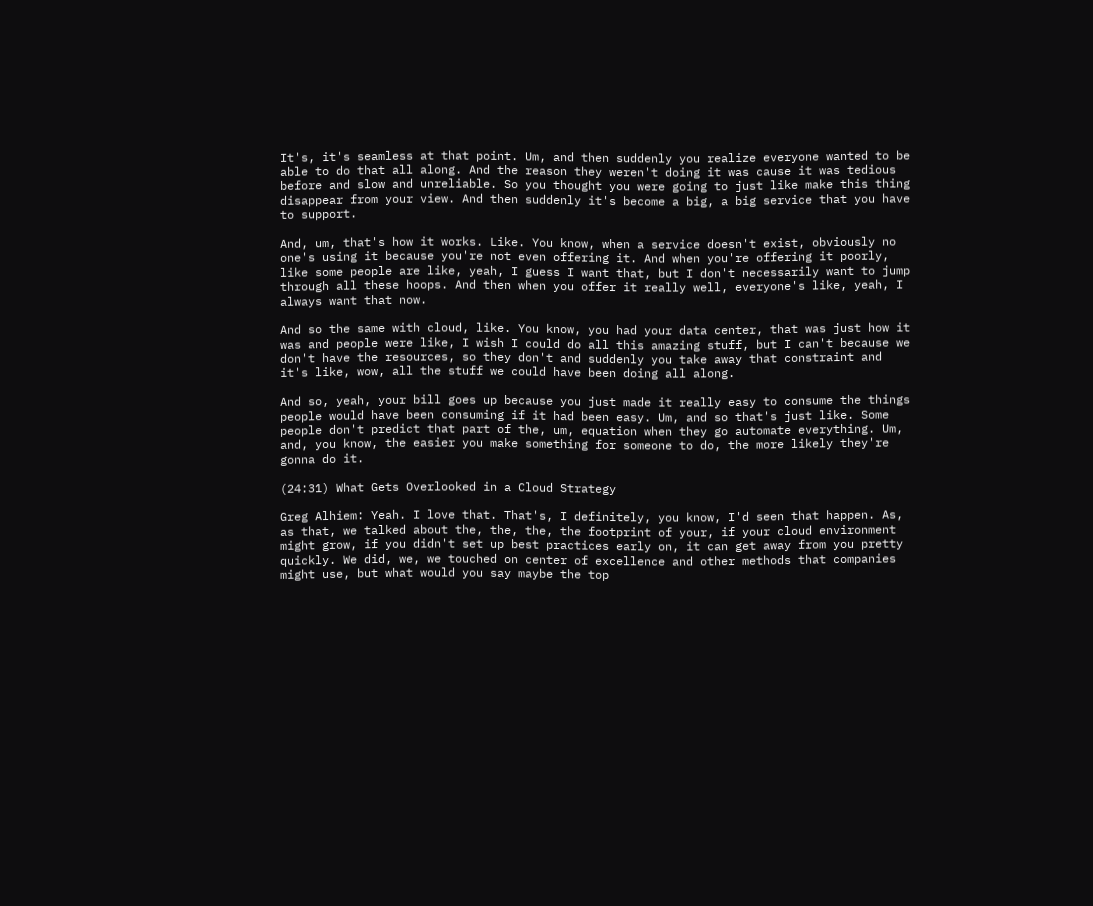It's, it's seamless at that point. Um, and then suddenly you realize everyone wanted to be able to do that all along. And the reason they weren't doing it was cause it was tedious before and slow and unreliable. So you thought you were going to just like make this thing disappear from your view. And then suddenly it's become a big, a big service that you have to support.

And, um, that's how it works. Like. You know, when a service doesn't exist, obviously no one's using it because you're not even offering it. And when you're offering it poorly, like some people are like, yeah, I guess I want that, but I don't necessarily want to jump through all these hoops. And then when you offer it really well, everyone's like, yeah, I always want that now.

And so the same with cloud, like. You know, you had your data center, that was just how it was and people were like, I wish I could do all this amazing stuff, but I can't because we don't have the resources, so they don't and suddenly you take away that constraint and it's like, wow, all the stuff we could have been doing all along.

And so, yeah, your bill goes up because you just made it really easy to consume the things people would have been consuming if it had been easy. Um, and so that's just like. Some people don't predict that part of the, um, equation when they go automate everything. Um, and, you know, the easier you make something for someone to do, the more likely they're gonna do it.

(24:31) What Gets Overlooked in a Cloud Strategy

Greg Alhiem: Yeah. I love that. That's, I definitely, you know, I'd seen that happen. As, as that, we talked about the, the, the, the footprint of your, if your cloud environment might grow, if you didn't set up best practices early on, it can get away from you pretty quickly. We did, we, we touched on center of excellence and other methods that companies might use, but what would you say maybe the top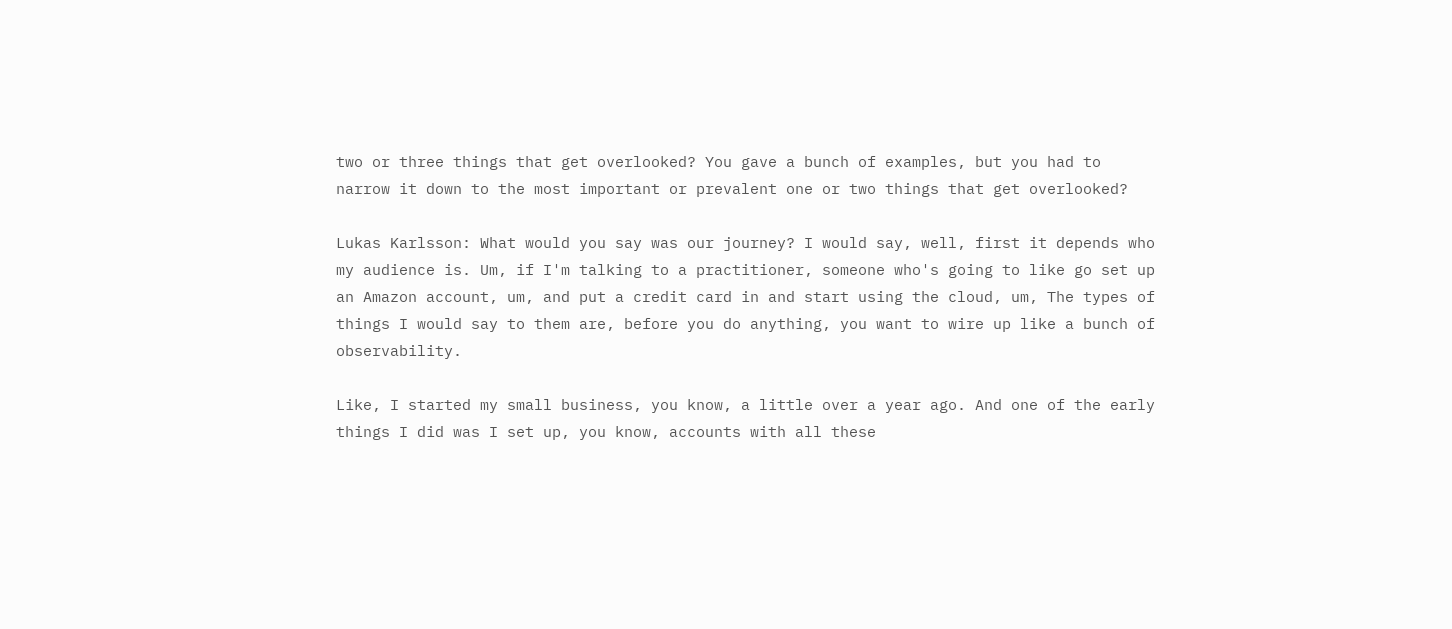two or three things that get overlooked? You gave a bunch of examples, but you had to narrow it down to the most important or prevalent one or two things that get overlooked?

Lukas Karlsson: What would you say was our journey? I would say, well, first it depends who my audience is. Um, if I'm talking to a practitioner, someone who's going to like go set up an Amazon account, um, and put a credit card in and start using the cloud, um, The types of things I would say to them are, before you do anything, you want to wire up like a bunch of observability.

Like, I started my small business, you know, a little over a year ago. And one of the early things I did was I set up, you know, accounts with all these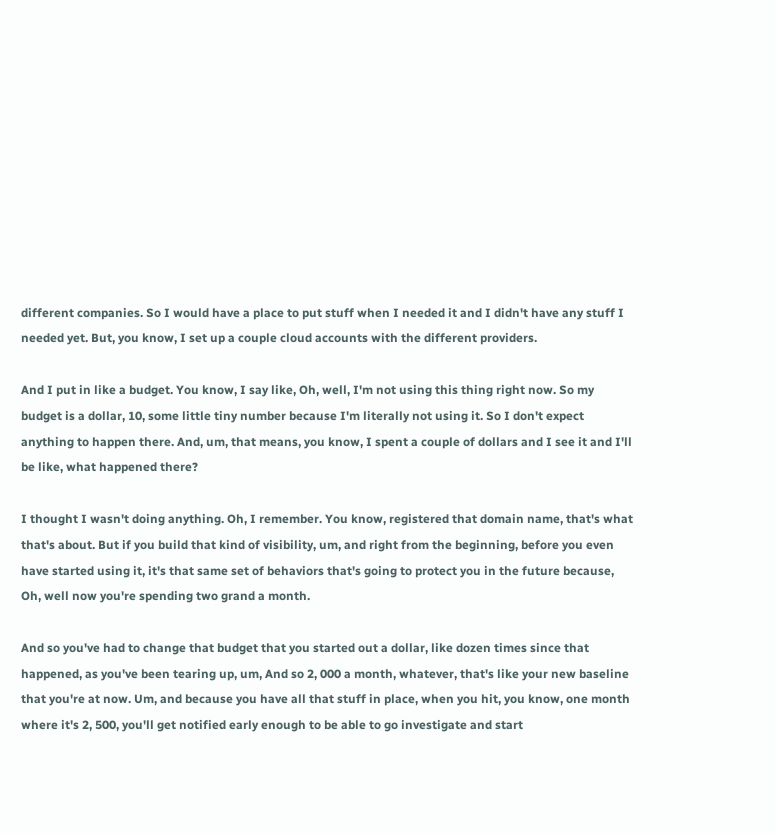different companies. So I would have a place to put stuff when I needed it and I didn't have any stuff I needed yet. But, you know, I set up a couple cloud accounts with the different providers.

And I put in like a budget. You know, I say like, Oh, well, I'm not using this thing right now. So my budget is a dollar, 10, some little tiny number because I'm literally not using it. So I don't expect anything to happen there. And, um, that means, you know, I spent a couple of dollars and I see it and I'll be like, what happened there?

I thought I wasn't doing anything. Oh, I remember. You know, registered that domain name, that's what that's about. But if you build that kind of visibility, um, and right from the beginning, before you even have started using it, it's that same set of behaviors that's going to protect you in the future because, Oh, well now you're spending two grand a month.

And so you've had to change that budget that you started out a dollar, like dozen times since that happened, as you've been tearing up, um, And so 2, 000 a month, whatever, that's like your new baseline that you're at now. Um, and because you have all that stuff in place, when you hit, you know, one month where it's 2, 500, you'll get notified early enough to be able to go investigate and start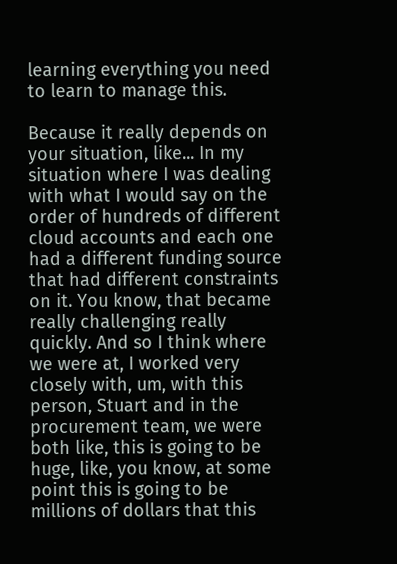learning everything you need to learn to manage this.

Because it really depends on your situation, like... In my situation where I was dealing with what I would say on the order of hundreds of different cloud accounts and each one had a different funding source that had different constraints on it. You know, that became really challenging really quickly. And so I think where we were at, I worked very closely with, um, with this person, Stuart and in the procurement team, we were both like, this is going to be huge, like, you know, at some point this is going to be millions of dollars that this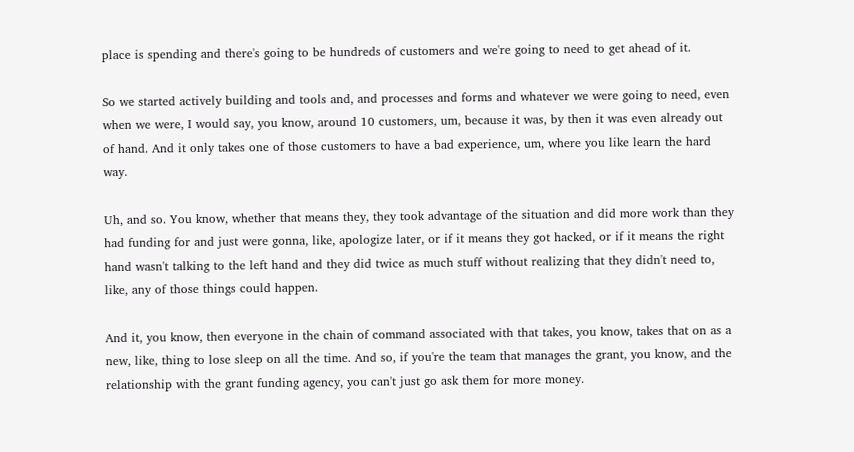place is spending and there's going to be hundreds of customers and we're going to need to get ahead of it.

So we started actively building and tools and, and processes and forms and whatever we were going to need, even when we were, I would say, you know, around 10 customers, um, because it was, by then it was even already out of hand. And it only takes one of those customers to have a bad experience, um, where you like learn the hard way.

Uh, and so. You know, whether that means they, they took advantage of the situation and did more work than they had funding for and just were gonna, like, apologize later, or if it means they got hacked, or if it means the right hand wasn't talking to the left hand and they did twice as much stuff without realizing that they didn't need to, like, any of those things could happen.

And it, you know, then everyone in the chain of command associated with that takes, you know, takes that on as a new, like, thing to lose sleep on all the time. And so, if you're the team that manages the grant, you know, and the relationship with the grant funding agency, you can't just go ask them for more money.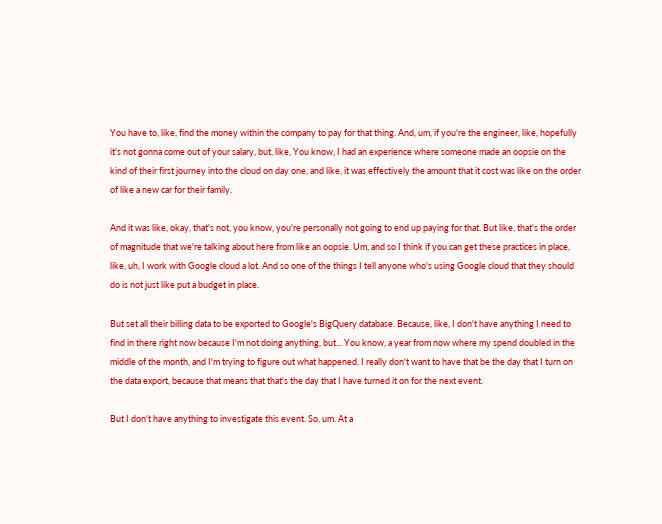You have to, like, find the money within the company to pay for that thing. And, um, if you're the engineer, like, hopefully it's not gonna come out of your salary, but, like, You know, I had an experience where someone made an oopsie on the kind of their first journey into the cloud on day one, and like, it was effectively the amount that it cost was like on the order of like a new car for their family.

And it was like, okay, that's not, you know, you're personally not going to end up paying for that. But like, that's the order of magnitude that we're talking about here from like an oopsie. Um, and so I think if you can get these practices in place, like, uh, I work with Google cloud a lot. And so one of the things I tell anyone who's using Google cloud that they should do is not just like put a budget in place.

But set all their billing data to be exported to Google's BigQuery database. Because, like, I don't have anything I need to find in there right now because I'm not doing anything, but... You know, a year from now where my spend doubled in the middle of the month, and I'm trying to figure out what happened. I really don't want to have that be the day that I turn on the data export, because that means that that's the day that I have turned it on for the next event.

But I don't have anything to investigate this event. So, um. At a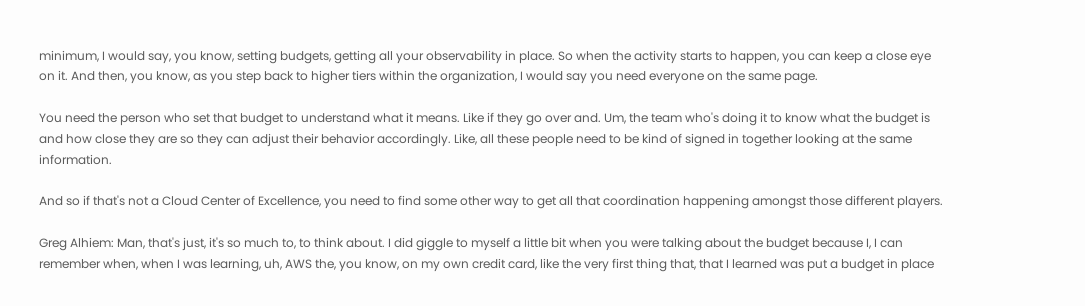minimum, I would say, you know, setting budgets, getting all your observability in place. So when the activity starts to happen, you can keep a close eye on it. And then, you know, as you step back to higher tiers within the organization, I would say you need everyone on the same page.

You need the person who set that budget to understand what it means. Like if they go over and. Um, the team who's doing it to know what the budget is and how close they are so they can adjust their behavior accordingly. Like, all these people need to be kind of signed in together looking at the same information.

And so if that's not a Cloud Center of Excellence, you need to find some other way to get all that coordination happening amongst those different players.

Greg Alhiem: Man, that's just, it's so much to, to think about. I did giggle to myself a little bit when you were talking about the budget because I, I can remember when, when I was learning, uh, AWS the, you know, on my own credit card, like the very first thing that, that I learned was put a budget in place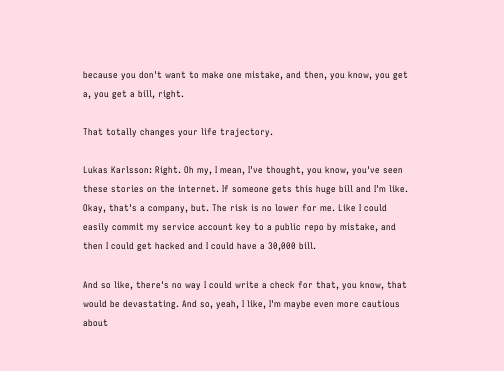because you don't want to make one mistake, and then, you know, you get a, you get a bill, right.

That totally changes your life trajectory.

Lukas Karlsson: Right. Oh my, I mean, I've thought, you know, you've seen these stories on the internet. If someone gets this huge bill and I'm like. Okay, that's a company, but. The risk is no lower for me. Like I could easily commit my service account key to a public repo by mistake, and then I could get hacked and I could have a 30,000 bill.

And so like, there's no way I could write a check for that, you know, that would be devastating. And so, yeah, I like, I'm maybe even more cautious about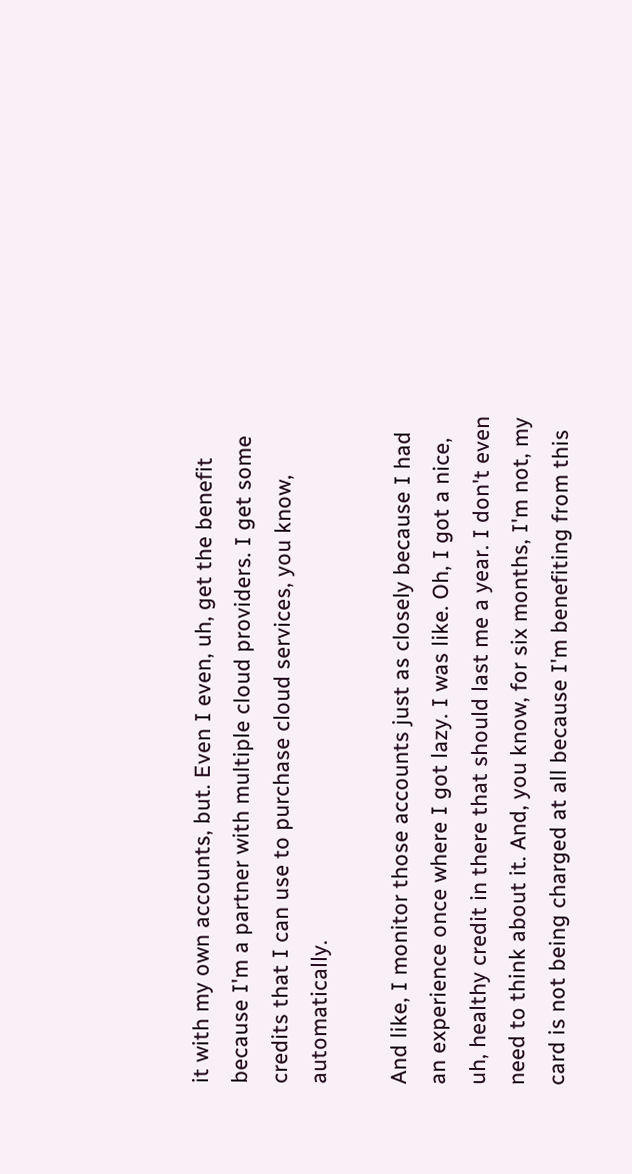it with my own accounts, but. Even I even, uh, get the benefit because I'm a partner with multiple cloud providers. I get some credits that I can use to purchase cloud services, you know, automatically.

And like, I monitor those accounts just as closely because I had an experience once where I got lazy. I was like. Oh, I got a nice, uh, healthy credit in there that should last me a year. I don't even need to think about it. And, you know, for six months, I'm not, my card is not being charged at all because I'm benefiting from this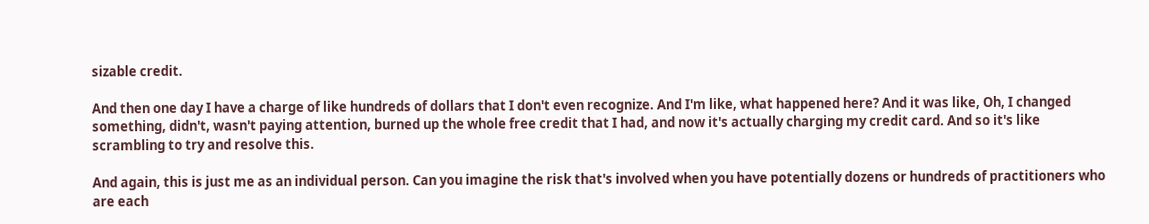sizable credit.

And then one day I have a charge of like hundreds of dollars that I don't even recognize. And I'm like, what happened here? And it was like, Oh, I changed something, didn't, wasn't paying attention, burned up the whole free credit that I had, and now it's actually charging my credit card. And so it's like scrambling to try and resolve this.

And again, this is just me as an individual person. Can you imagine the risk that's involved when you have potentially dozens or hundreds of practitioners who are each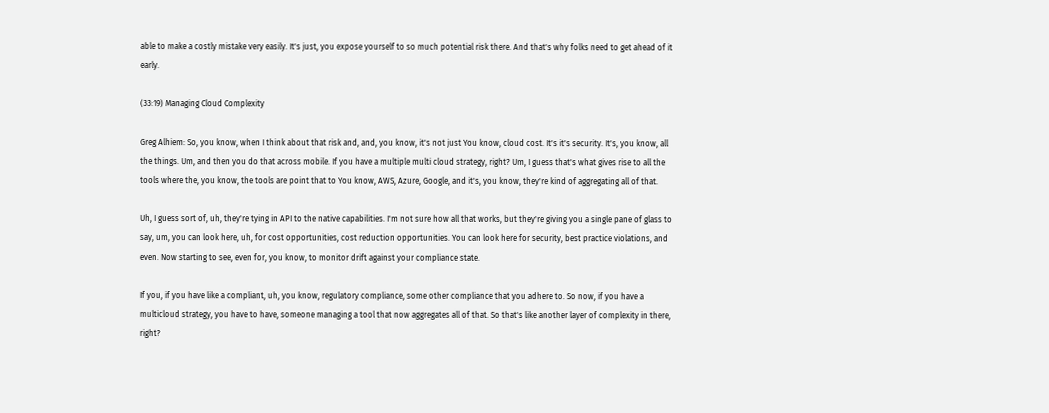able to make a costly mistake very easily. It's just, you expose yourself to so much potential risk there. And that's why folks need to get ahead of it early.

(33:19) Managing Cloud Complexity

Greg Alhiem: So, you know, when I think about that risk and, and, you know, it's not just You know, cloud cost. It's it's security. It's, you know, all the things. Um, and then you do that across mobile. If you have a multiple multi cloud strategy, right? Um, I guess that's what gives rise to all the tools where the, you know, the tools are point that to You know, AWS, Azure, Google, and it's, you know, they're kind of aggregating all of that.

Uh, I guess sort of, uh, they're tying in API to the native capabilities. I'm not sure how all that works, but they're giving you a single pane of glass to say, um, you can look here, uh, for cost opportunities, cost reduction opportunities. You can look here for security, best practice violations, and even. Now starting to see, even for, you know, to monitor drift against your compliance state.

If you, if you have like a compliant, uh, you know, regulatory compliance, some other compliance that you adhere to. So now, if you have a multicloud strategy, you have to have, someone managing a tool that now aggregates all of that. So that's like another layer of complexity in there, right?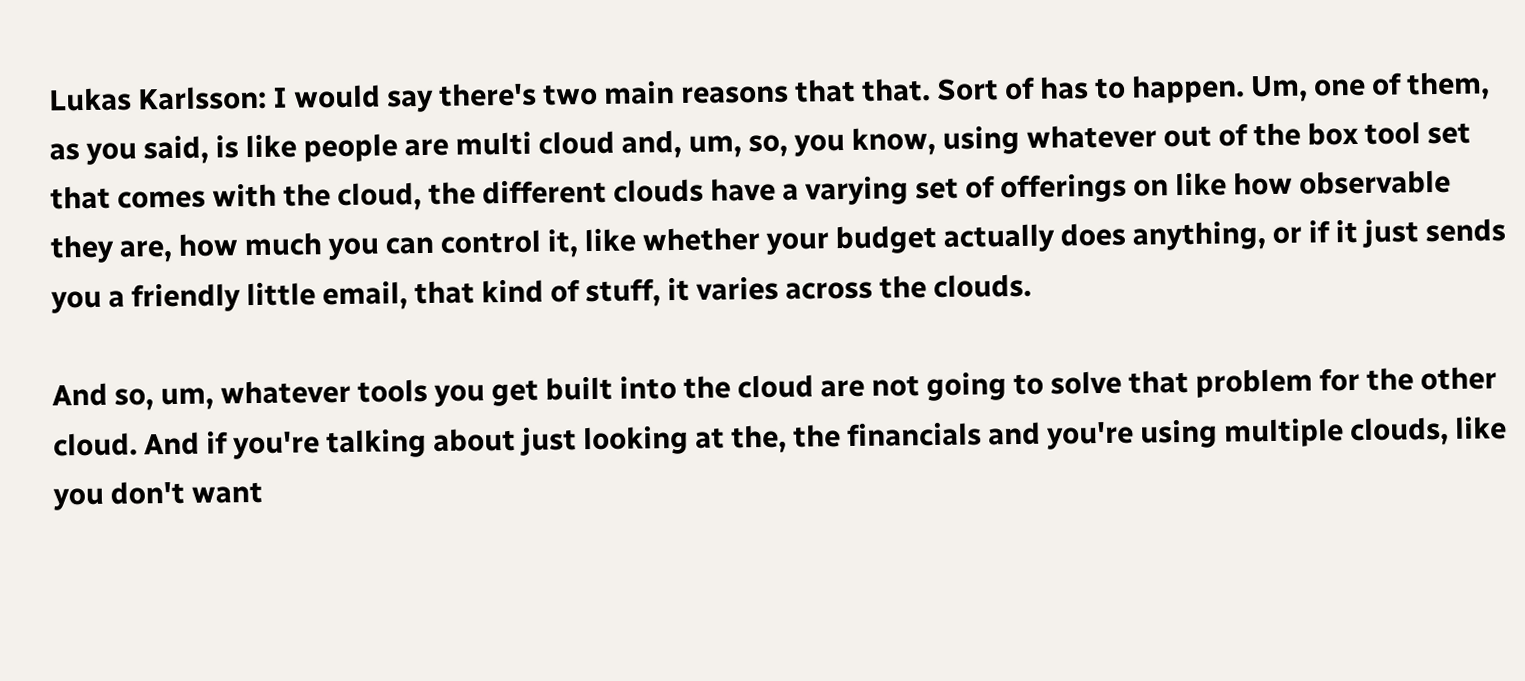Lukas Karlsson: I would say there's two main reasons that that. Sort of has to happen. Um, one of them, as you said, is like people are multi cloud and, um, so, you know, using whatever out of the box tool set that comes with the cloud, the different clouds have a varying set of offerings on like how observable they are, how much you can control it, like whether your budget actually does anything, or if it just sends you a friendly little email, that kind of stuff, it varies across the clouds.

And so, um, whatever tools you get built into the cloud are not going to solve that problem for the other cloud. And if you're talking about just looking at the, the financials and you're using multiple clouds, like you don't want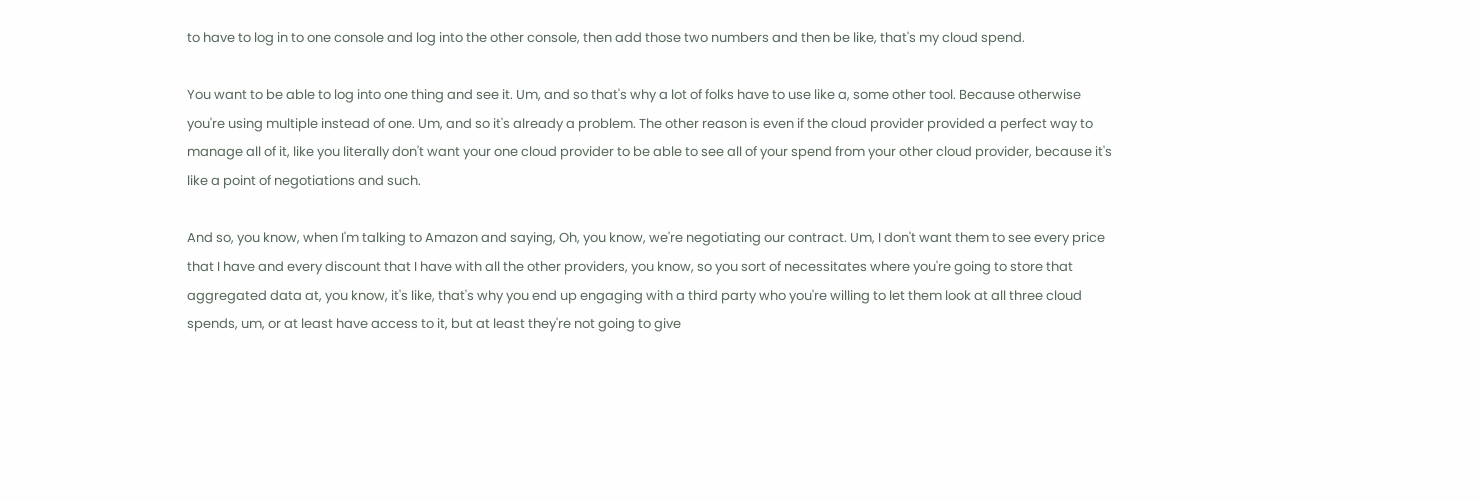to have to log in to one console and log into the other console, then add those two numbers and then be like, that's my cloud spend.

You want to be able to log into one thing and see it. Um, and so that's why a lot of folks have to use like a, some other tool. Because otherwise you're using multiple instead of one. Um, and so it's already a problem. The other reason is even if the cloud provider provided a perfect way to manage all of it, like you literally don't want your one cloud provider to be able to see all of your spend from your other cloud provider, because it's like a point of negotiations and such.

And so, you know, when I'm talking to Amazon and saying, Oh, you know, we're negotiating our contract. Um, I don't want them to see every price that I have and every discount that I have with all the other providers, you know, so you sort of necessitates where you're going to store that aggregated data at, you know, it's like, that's why you end up engaging with a third party who you're willing to let them look at all three cloud spends, um, or at least have access to it, but at least they're not going to give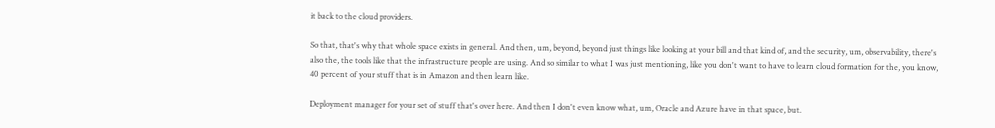it back to the cloud providers.

So that, that's why that whole space exists in general. And then, um, beyond, beyond just things like looking at your bill and that kind of, and the security, um, observability, there's also the, the tools like that the infrastructure people are using. And so similar to what I was just mentioning, like you don't want to have to learn cloud formation for the, you know, 40 percent of your stuff that is in Amazon and then learn like.

Deployment manager for your set of stuff that's over here. And then I don't even know what, um, Oracle and Azure have in that space, but.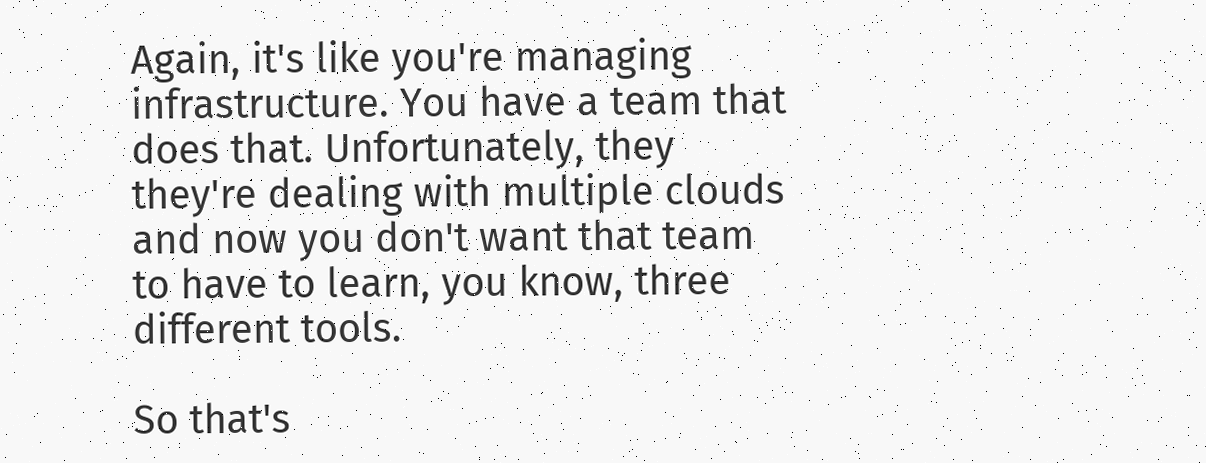Again, it's like you're managing infrastructure. You have a team that does that. Unfortunately, they they're dealing with multiple clouds and now you don't want that team to have to learn, you know, three different tools.

So that's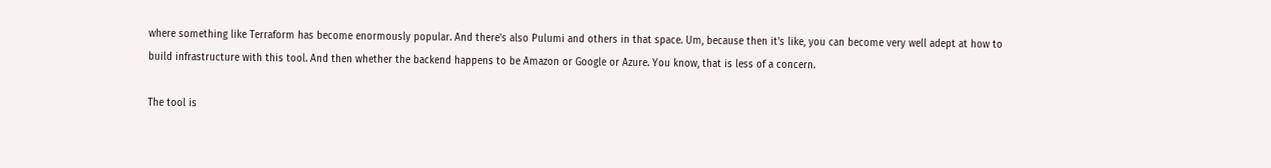where something like Terraform has become enormously popular. And there's also Pulumi and others in that space. Um, because then it's like, you can become very well adept at how to build infrastructure with this tool. And then whether the backend happens to be Amazon or Google or Azure. You know, that is less of a concern.

The tool is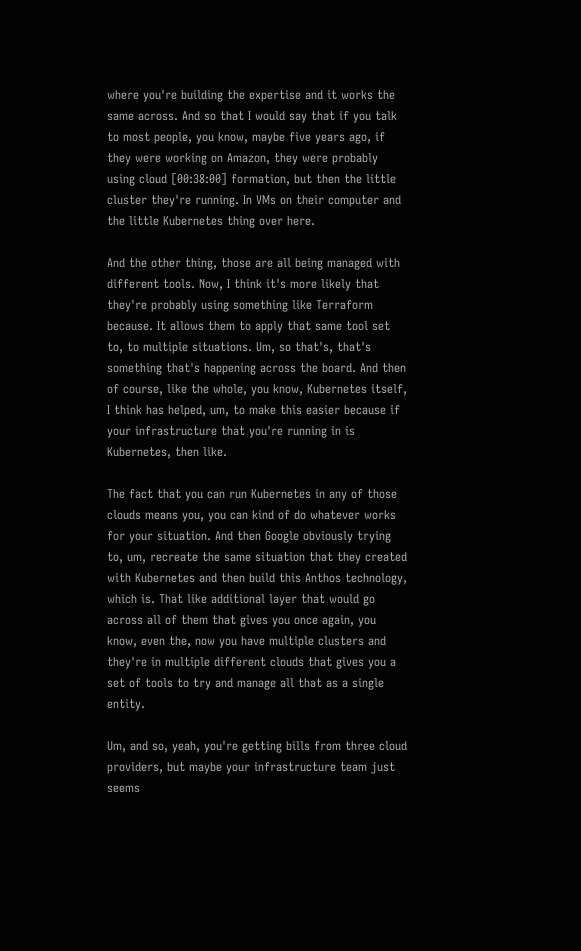where you're building the expertise and it works the same across. And so that I would say that if you talk to most people, you know, maybe five years ago, if they were working on Amazon, they were probably using cloud [00:38:00] formation, but then the little cluster they're running. In VMs on their computer and the little Kubernetes thing over here.

And the other thing, those are all being managed with different tools. Now, I think it's more likely that they're probably using something like Terraform because. It allows them to apply that same tool set to, to multiple situations. Um, so that's, that's something that's happening across the board. And then of course, like the whole, you know, Kubernetes itself, I think has helped, um, to make this easier because if your infrastructure that you're running in is Kubernetes, then like.

The fact that you can run Kubernetes in any of those clouds means you, you can kind of do whatever works for your situation. And then Google obviously trying to, um, recreate the same situation that they created with Kubernetes and then build this Anthos technology, which is. That like additional layer that would go across all of them that gives you once again, you know, even the, now you have multiple clusters and they're in multiple different clouds that gives you a set of tools to try and manage all that as a single entity.

Um, and so, yeah, you're getting bills from three cloud providers, but maybe your infrastructure team just seems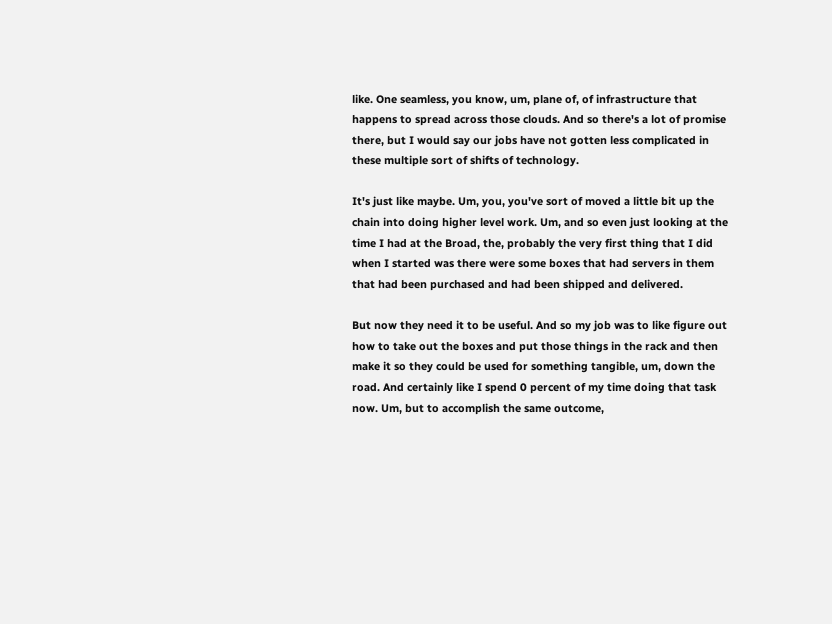like. One seamless, you know, um, plane of, of infrastructure that happens to spread across those clouds. And so there's a lot of promise there, but I would say our jobs have not gotten less complicated in these multiple sort of shifts of technology.

It's just like maybe. Um, you, you've sort of moved a little bit up the chain into doing higher level work. Um, and so even just looking at the time I had at the Broad, the, probably the very first thing that I did when I started was there were some boxes that had servers in them that had been purchased and had been shipped and delivered.

But now they need it to be useful. And so my job was to like figure out how to take out the boxes and put those things in the rack and then make it so they could be used for something tangible, um, down the road. And certainly like I spend 0 percent of my time doing that task now. Um, but to accomplish the same outcome,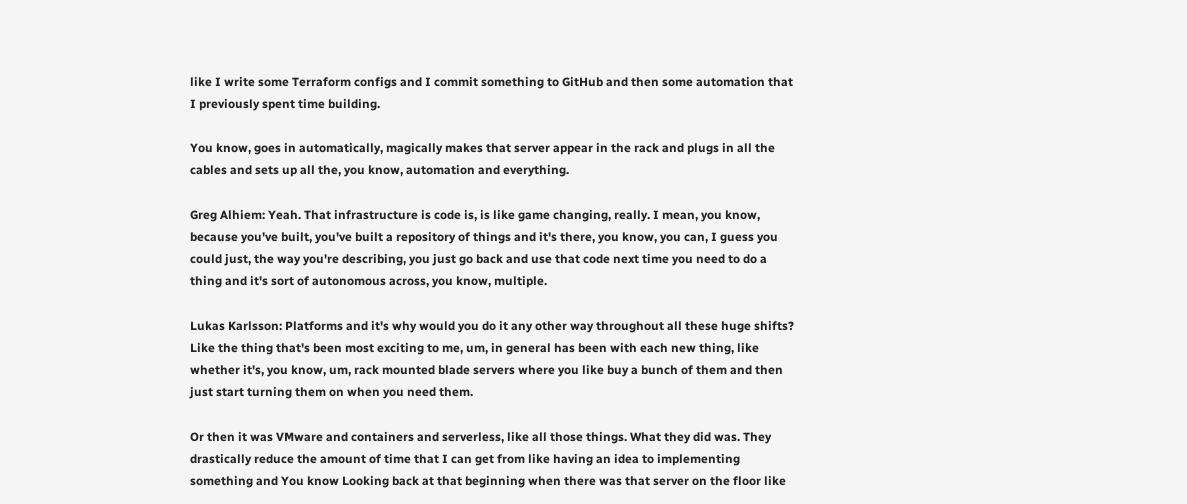like I write some Terraform configs and I commit something to GitHub and then some automation that I previously spent time building.

You know, goes in automatically, magically makes that server appear in the rack and plugs in all the cables and sets up all the, you know, automation and everything.

Greg Alhiem: Yeah. That infrastructure is code is, is like game changing, really. I mean, you know, because you've built, you've built a repository of things and it's there, you know, you can, I guess you could just, the way you're describing, you just go back and use that code next time you need to do a thing and it's sort of autonomous across, you know, multiple.

Lukas Karlsson: Platforms and it's why would you do it any other way throughout all these huge shifts? Like the thing that's been most exciting to me, um, in general has been with each new thing, like whether it's, you know, um, rack mounted blade servers where you like buy a bunch of them and then just start turning them on when you need them.

Or then it was VMware and containers and serverless, like all those things. What they did was. They drastically reduce the amount of time that I can get from like having an idea to implementing something and You know Looking back at that beginning when there was that server on the floor like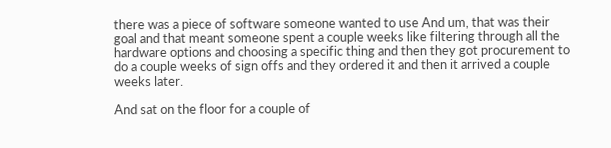there was a piece of software someone wanted to use And um, that was their goal and that meant someone spent a couple weeks like filtering through all the hardware options and choosing a specific thing and then they got procurement to do a couple weeks of sign offs and they ordered it and then it arrived a couple weeks later.

And sat on the floor for a couple of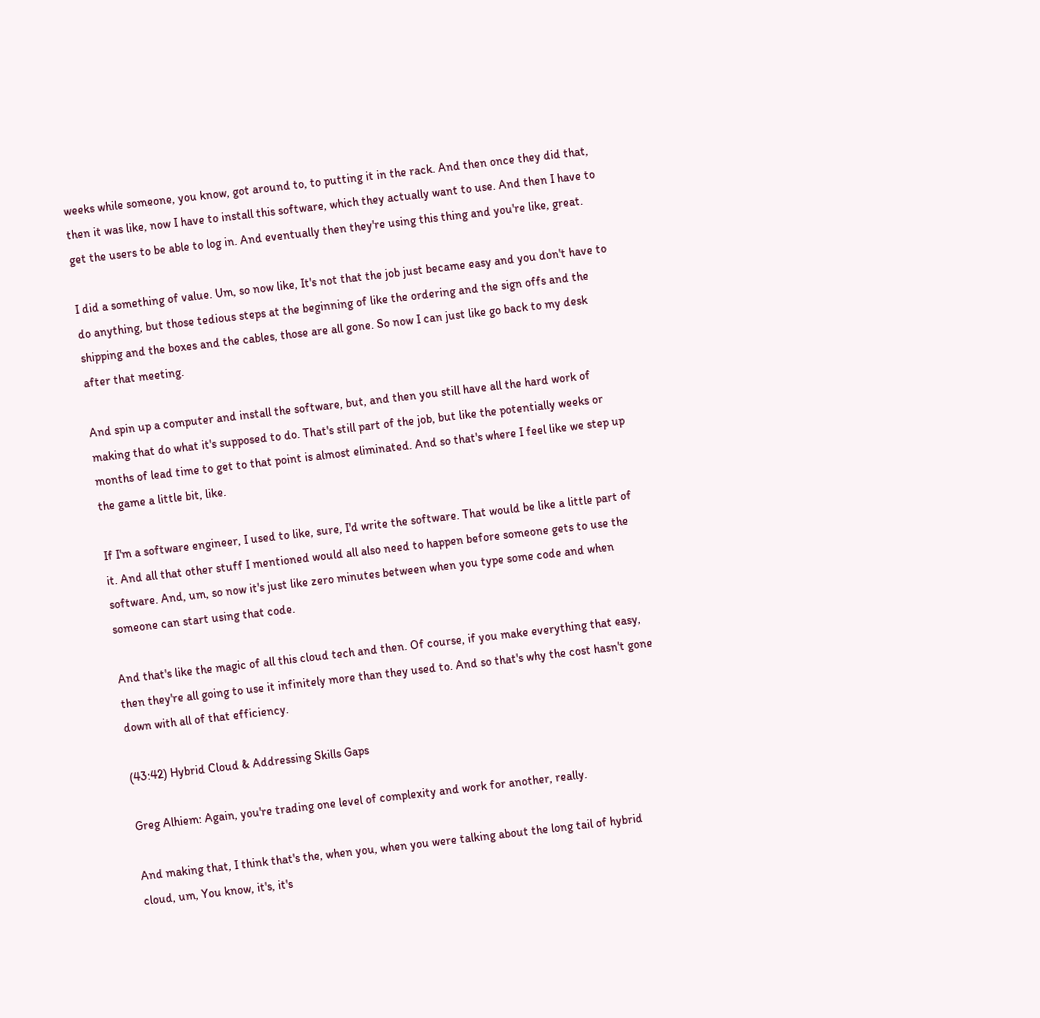weeks while someone, you know, got around to, to putting it in the rack. And then once they did that, then it was like, now I have to install this software, which they actually want to use. And then I have to get the users to be able to log in. And eventually then they're using this thing and you're like, great.

I did a something of value. Um, so now like, It's not that the job just became easy and you don't have to do anything, but those tedious steps at the beginning of like the ordering and the sign offs and the shipping and the boxes and the cables, those are all gone. So now I can just like go back to my desk after that meeting.

And spin up a computer and install the software, but, and then you still have all the hard work of making that do what it's supposed to do. That's still part of the job, but like the potentially weeks or months of lead time to get to that point is almost eliminated. And so that's where I feel like we step up the game a little bit, like.

If I'm a software engineer, I used to like, sure, I'd write the software. That would be like a little part of it. And all that other stuff I mentioned would all also need to happen before someone gets to use the software. And, um, so now it's just like zero minutes between when you type some code and when someone can start using that code.

And that's like the magic of all this cloud tech and then. Of course, if you make everything that easy, then they're all going to use it infinitely more than they used to. And so that's why the cost hasn't gone down with all of that efficiency.

(43:42) Hybrid Cloud & Addressing Skills Gaps

Greg Alhiem: Again, you're trading one level of complexity and work for another, really.

And making that, I think that's the, when you, when you were talking about the long tail of hybrid cloud, um, You know, it's, it's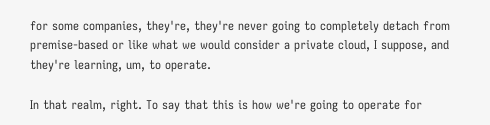for some companies, they're, they're never going to completely detach from premise-based or like what we would consider a private cloud, I suppose, and they're learning, um, to operate.

In that realm, right. To say that this is how we're going to operate for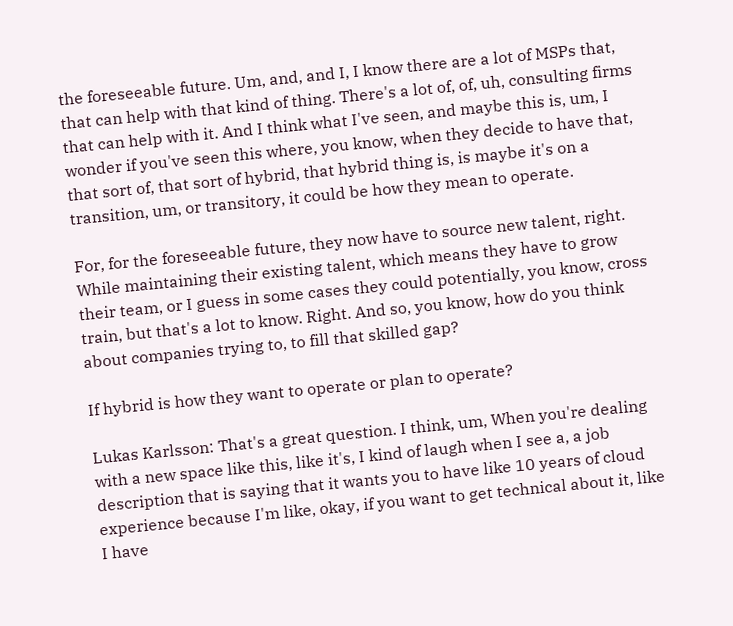the foreseeable future. Um, and, and I, I know there are a lot of MSPs that, that can help with that kind of thing. There's a lot of, of, uh, consulting firms that can help with it. And I think what I've seen, and maybe this is, um, I wonder if you've seen this where, you know, when they decide to have that, that sort of, that sort of hybrid, that hybrid thing is, is maybe it's on a transition, um, or transitory, it could be how they mean to operate.

For, for the foreseeable future, they now have to source new talent, right. While maintaining their existing talent, which means they have to grow their team, or I guess in some cases they could potentially, you know, cross train, but that's a lot to know. Right. And so, you know, how do you think about companies trying to, to fill that skilled gap?

If hybrid is how they want to operate or plan to operate?

Lukas Karlsson: That's a great question. I think, um, When you're dealing with a new space like this, like it's, I kind of laugh when I see a, a job description that is saying that it wants you to have like 10 years of cloud experience because I'm like, okay, if you want to get technical about it, like I have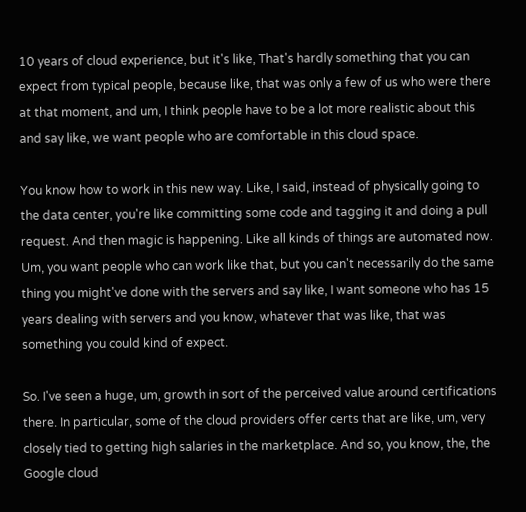10 years of cloud experience, but it's like, That's hardly something that you can expect from typical people, because like, that was only a few of us who were there at that moment, and um, I think people have to be a lot more realistic about this and say like, we want people who are comfortable in this cloud space.

You know how to work in this new way. Like, I said, instead of physically going to the data center, you're like committing some code and tagging it and doing a pull request. And then magic is happening. Like all kinds of things are automated now. Um, you want people who can work like that, but you can't necessarily do the same thing you might've done with the servers and say like, I want someone who has 15 years dealing with servers and you know, whatever that was like, that was something you could kind of expect.

So. I've seen a huge, um, growth in sort of the perceived value around certifications there. In particular, some of the cloud providers offer certs that are like, um, very closely tied to getting high salaries in the marketplace. And so, you know, the, the Google cloud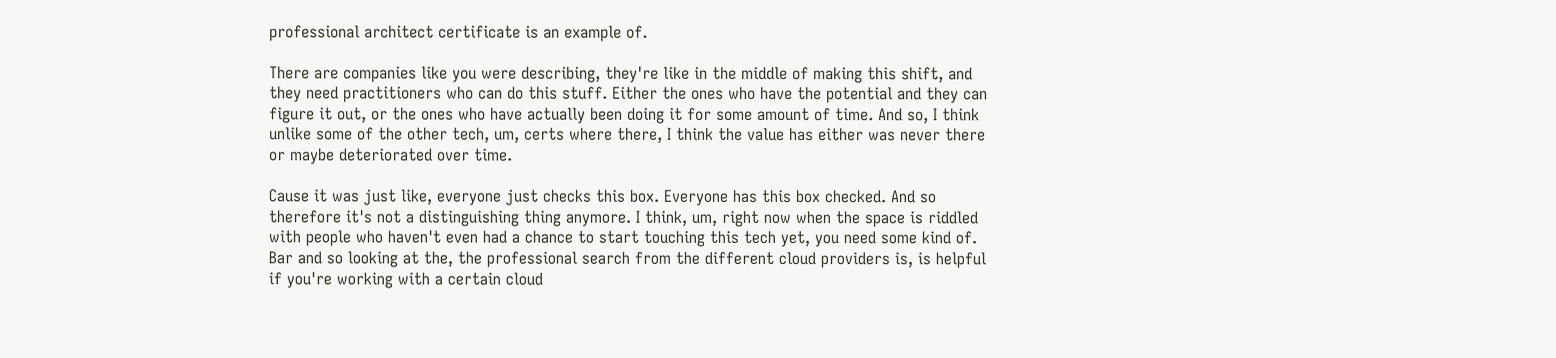professional architect certificate is an example of.

There are companies like you were describing, they're like in the middle of making this shift, and they need practitioners who can do this stuff. Either the ones who have the potential and they can figure it out, or the ones who have actually been doing it for some amount of time. And so, I think unlike some of the other tech, um, certs where there, I think the value has either was never there or maybe deteriorated over time.

Cause it was just like, everyone just checks this box. Everyone has this box checked. And so therefore it's not a distinguishing thing anymore. I think, um, right now when the space is riddled with people who haven't even had a chance to start touching this tech yet, you need some kind of. Bar and so looking at the, the professional search from the different cloud providers is, is helpful if you're working with a certain cloud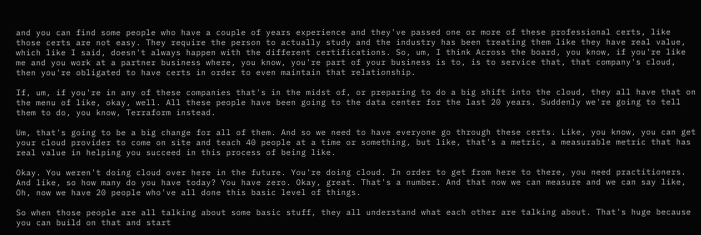and you can find some people who have a couple of years experience and they've passed one or more of these professional certs, like those certs are not easy. They require the person to actually study and the industry has been treating them like they have real value, which like I said, doesn't always happen with the different certifications. So, um, I think Across the board, you know, if you're like me and you work at a partner business where, you know, you're part of your business is to, is to service that, that company's cloud, then you're obligated to have certs in order to even maintain that relationship.

If, um, if you're in any of these companies that's in the midst of, or preparing to do a big shift into the cloud, they all have that on the menu of like, okay, well. All these people have been going to the data center for the last 20 years. Suddenly we're going to tell them to do, you know, Terraform instead.

Um, that's going to be a big change for all of them. And so we need to have everyone go through these certs. Like, you know, you can get your cloud provider to come on site and teach 40 people at a time or something, but like, that's a metric, a measurable metric that has real value in helping you succeed in this process of being like.

Okay. You weren't doing cloud over here in the future. You're doing cloud. In order to get from here to there, you need practitioners. And like, so how many do you have today? You have zero. Okay, great. That's a number. And that now we can measure and we can say like, Oh, now we have 20 people who've all done this basic level of things.

So when those people are all talking about some basic stuff, they all understand what each other are talking about. That's huge because you can build on that and start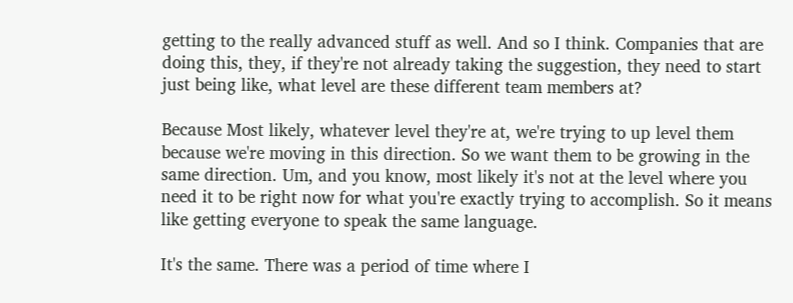getting to the really advanced stuff as well. And so I think. Companies that are doing this, they, if they're not already taking the suggestion, they need to start just being like, what level are these different team members at?

Because Most likely, whatever level they're at, we're trying to up level them because we're moving in this direction. So we want them to be growing in the same direction. Um, and you know, most likely it's not at the level where you need it to be right now for what you're exactly trying to accomplish. So it means like getting everyone to speak the same language.

It's the same. There was a period of time where I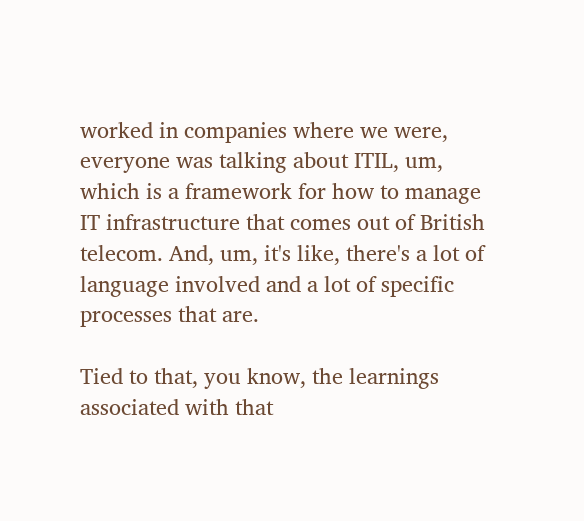worked in companies where we were, everyone was talking about ITIL, um, which is a framework for how to manage IT infrastructure that comes out of British telecom. And, um, it's like, there's a lot of language involved and a lot of specific processes that are.

Tied to that, you know, the learnings associated with that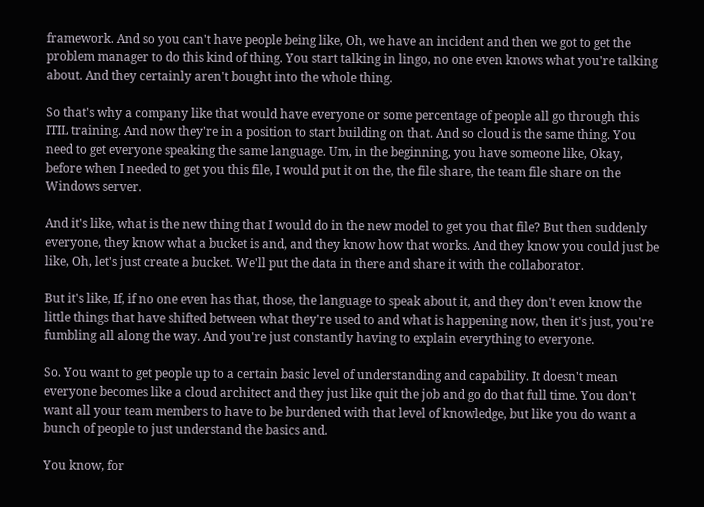framework. And so you can't have people being like, Oh, we have an incident and then we got to get the problem manager to do this kind of thing. You start talking in lingo, no one even knows what you're talking about. And they certainly aren't bought into the whole thing.

So that's why a company like that would have everyone or some percentage of people all go through this ITIL training. And now they're in a position to start building on that. And so cloud is the same thing. You need to get everyone speaking the same language. Um, in the beginning, you have someone like, Okay, before when I needed to get you this file, I would put it on the, the file share, the team file share on the Windows server.

And it's like, what is the new thing that I would do in the new model to get you that file? But then suddenly everyone, they know what a bucket is and, and they know how that works. And they know you could just be like, Oh, let's just create a bucket. We'll put the data in there and share it with the collaborator.

But it's like, If, if no one even has that, those, the language to speak about it, and they don't even know the little things that have shifted between what they're used to and what is happening now, then it's just, you're fumbling all along the way. And you're just constantly having to explain everything to everyone.

So. You want to get people up to a certain basic level of understanding and capability. It doesn't mean everyone becomes like a cloud architect and they just like quit the job and go do that full time. You don't want all your team members to have to be burdened with that level of knowledge, but like you do want a bunch of people to just understand the basics and.

You know, for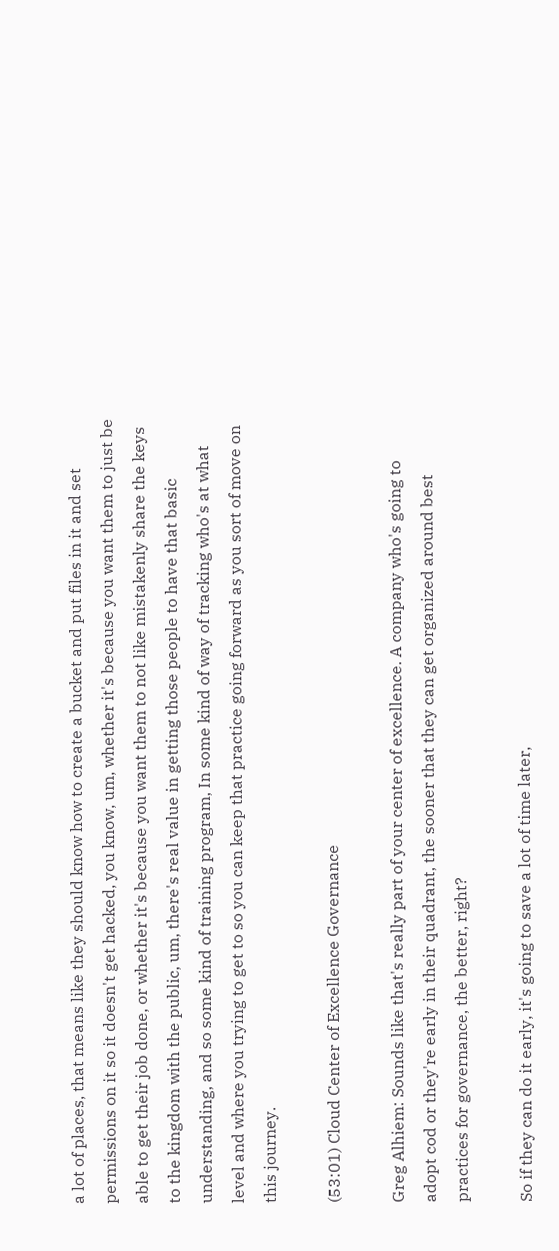a lot of places, that means like they should know how to create a bucket and put files in it and set permissions on it so it doesn't get hacked, you know, um, whether it's because you want them to just be able to get their job done, or whether it's because you want them to not like mistakenly share the keys to the kingdom with the public, um, there's real value in getting those people to have that basic understanding, and so some kind of training program, In some kind of way of tracking who's at what level and where you trying to get to so you can keep that practice going forward as you sort of move on this journey.

(53:01) Cloud Center of Excellence Governance

Greg Alhiem: Sounds like that's really part of your center of excellence. A company who's going to adopt cod or they're early in their quadrant, the sooner that they can get organized around best practices for governance, the better, right?

So if they can do it early, it's going to save a lot of time later,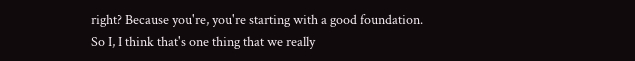right? Because you're, you're starting with a good foundation. So I, I think that's one thing that we really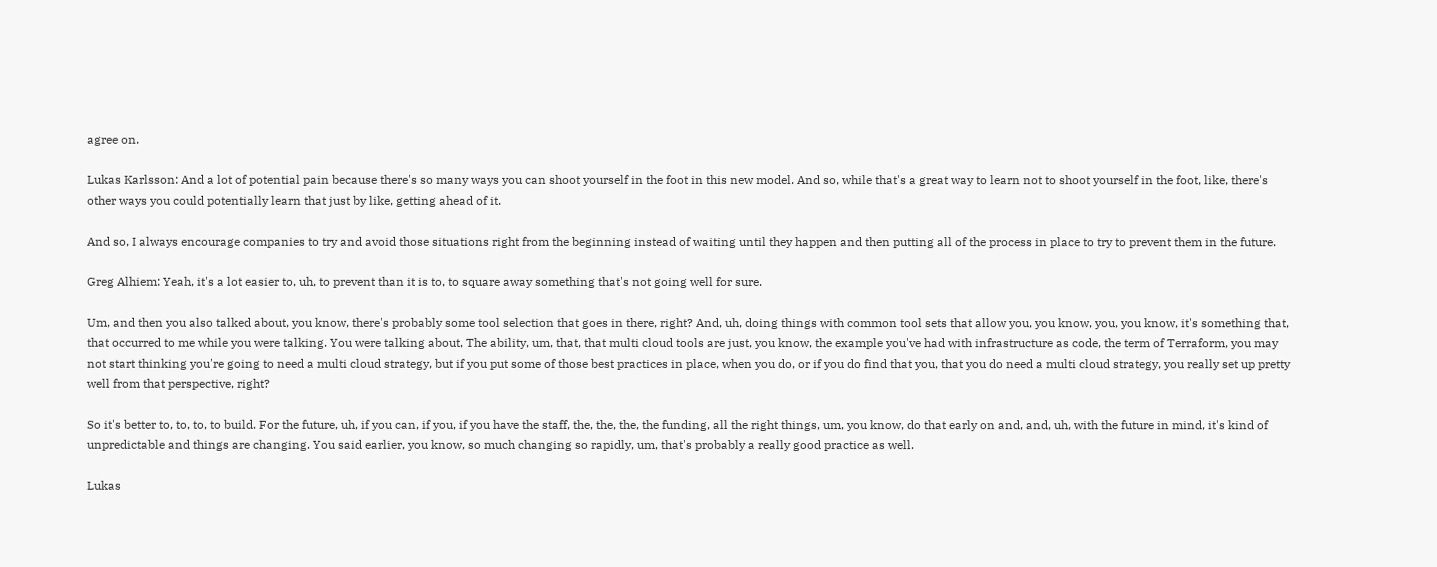agree on.

Lukas Karlsson: And a lot of potential pain because there's so many ways you can shoot yourself in the foot in this new model. And so, while that's a great way to learn not to shoot yourself in the foot, like, there's other ways you could potentially learn that just by like, getting ahead of it.

And so, I always encourage companies to try and avoid those situations right from the beginning instead of waiting until they happen and then putting all of the process in place to try to prevent them in the future.

Greg Alhiem: Yeah, it's a lot easier to, uh, to prevent than it is to, to square away something that's not going well for sure.

Um, and then you also talked about, you know, there's probably some tool selection that goes in there, right? And, uh, doing things with common tool sets that allow you, you know, you, you know, it's something that, that occurred to me while you were talking. You were talking about, The ability, um, that, that multi cloud tools are just, you know, the example you've had with infrastructure as code, the term of Terraform, you may not start thinking you're going to need a multi cloud strategy, but if you put some of those best practices in place, when you do, or if you do find that you, that you do need a multi cloud strategy, you really set up pretty well from that perspective, right?

So it's better to, to, to, to build. For the future, uh, if you can, if you, if you have the staff, the, the, the, the funding, all the right things, um, you know, do that early on and, and, uh, with the future in mind, it's kind of unpredictable and things are changing. You said earlier, you know, so much changing so rapidly, um, that's probably a really good practice as well.

Lukas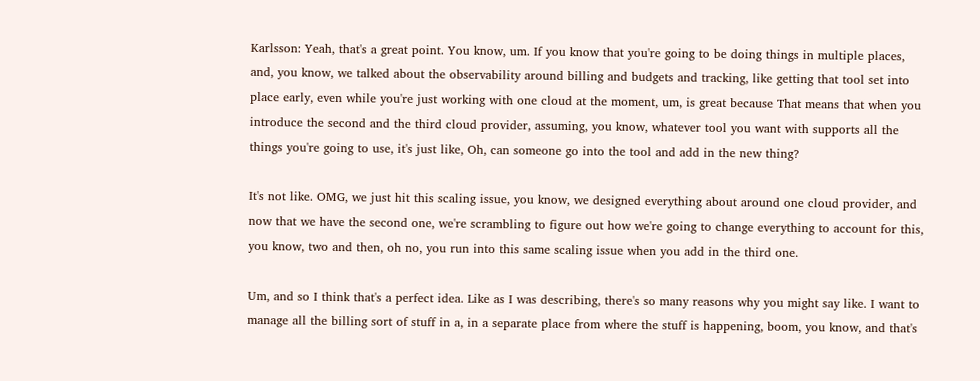Karlsson: Yeah, that's a great point. You know, um. If you know that you're going to be doing things in multiple places, and, you know, we talked about the observability around billing and budgets and tracking, like getting that tool set into place early, even while you're just working with one cloud at the moment, um, is great because That means that when you introduce the second and the third cloud provider, assuming, you know, whatever tool you want with supports all the things you're going to use, it's just like, Oh, can someone go into the tool and add in the new thing?

It's not like. OMG, we just hit this scaling issue, you know, we designed everything about around one cloud provider, and now that we have the second one, we're scrambling to figure out how we're going to change everything to account for this, you know, two and then, oh no, you run into this same scaling issue when you add in the third one.

Um, and so I think that's a perfect idea. Like as I was describing, there's so many reasons why you might say like. I want to manage all the billing sort of stuff in a, in a separate place from where the stuff is happening, boom, you know, and that's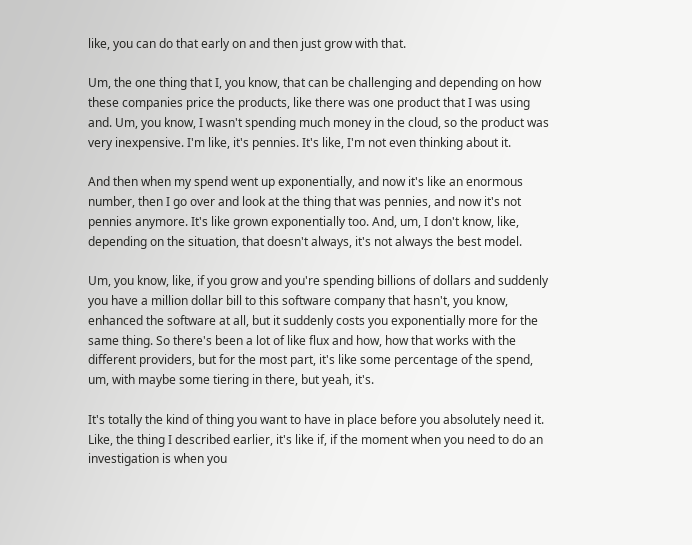like, you can do that early on and then just grow with that.

Um, the one thing that I, you know, that can be challenging and depending on how these companies price the products, like there was one product that I was using and. Um, you know, I wasn't spending much money in the cloud, so the product was very inexpensive. I'm like, it's pennies. It's like, I'm not even thinking about it.

And then when my spend went up exponentially, and now it's like an enormous number, then I go over and look at the thing that was pennies, and now it's not pennies anymore. It's like grown exponentially too. And, um, I don't know, like, depending on the situation, that doesn't always, it's not always the best model.

Um, you know, like, if you grow and you're spending billions of dollars and suddenly you have a million dollar bill to this software company that hasn't, you know, enhanced the software at all, but it suddenly costs you exponentially more for the same thing. So there's been a lot of like flux and how, how that works with the different providers, but for the most part, it's like some percentage of the spend, um, with maybe some tiering in there, but yeah, it's.

It's totally the kind of thing you want to have in place before you absolutely need it. Like, the thing I described earlier, it's like if, if the moment when you need to do an investigation is when you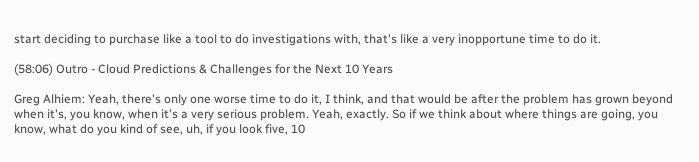start deciding to purchase like a tool to do investigations with, that's like a very inopportune time to do it.

(58:06) Outro - Cloud Predictions & Challenges for the Next 10 Years

Greg Alhiem: Yeah, there's only one worse time to do it, I think, and that would be after the problem has grown beyond when it's, you know, when it's a very serious problem. Yeah, exactly. So if we think about where things are going, you know, what do you kind of see, uh, if you look five, 10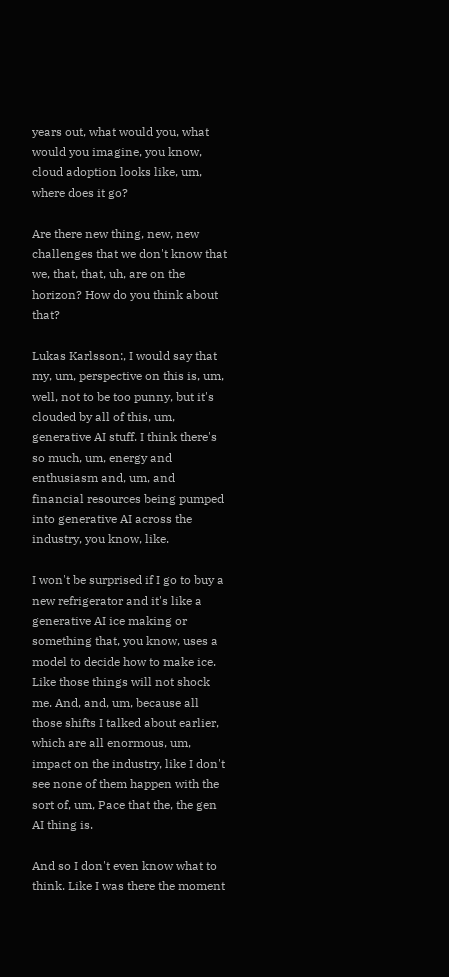years out, what would you, what would you imagine, you know, cloud adoption looks like, um, where does it go?

Are there new thing, new, new challenges that we don't know that we, that, that, uh, are on the horizon? How do you think about that?

Lukas Karlsson:, I would say that my, um, perspective on this is, um, well, not to be too punny, but it's clouded by all of this, um, generative AI stuff. I think there's so much, um, energy and enthusiasm and, um, and financial resources being pumped into generative AI across the industry, you know, like.

I won't be surprised if I go to buy a new refrigerator and it's like a generative AI ice making or something that, you know, uses a model to decide how to make ice. Like those things will not shock me. And, and, um, because all those shifts I talked about earlier, which are all enormous, um, impact on the industry, like I don't see none of them happen with the sort of, um, Pace that the, the gen AI thing is.

And so I don't even know what to think. Like I was there the moment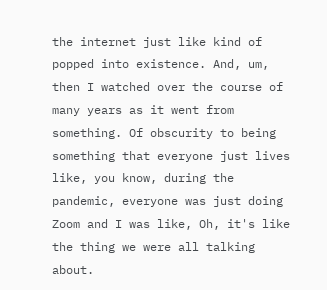the internet just like kind of popped into existence. And, um, then I watched over the course of many years as it went from something. Of obscurity to being something that everyone just lives like, you know, during the pandemic, everyone was just doing Zoom and I was like, Oh, it's like the thing we were all talking about.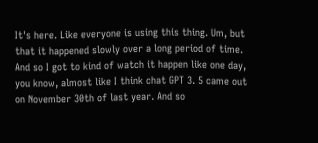It's here. Like everyone is using this thing. Um, but that it happened slowly over a long period of time. And so I got to kind of watch it happen like one day, you know, almost like I think chat GPT 3. 5 came out on November 30th of last year. And so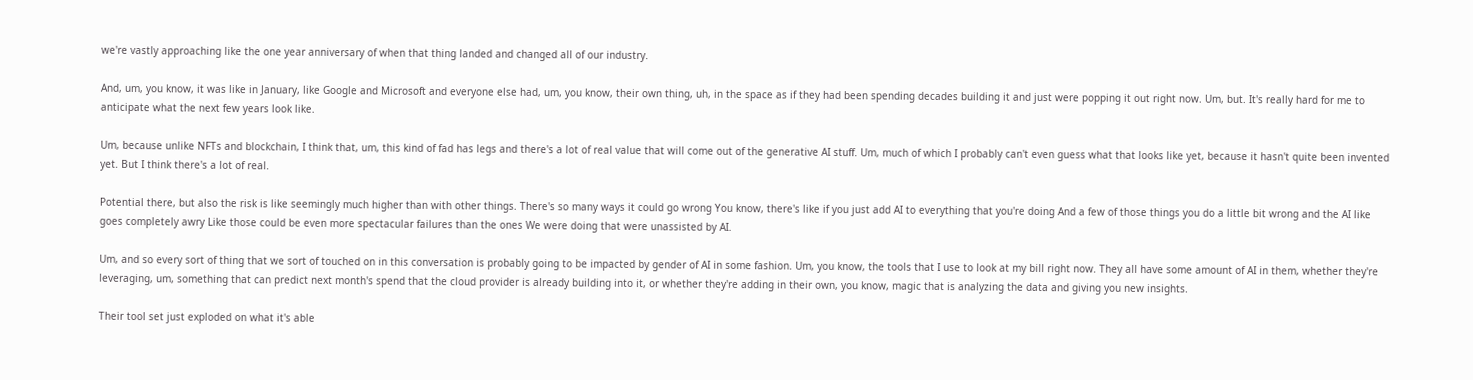we're vastly approaching like the one year anniversary of when that thing landed and changed all of our industry.

And, um, you know, it was like in January, like Google and Microsoft and everyone else had, um, you know, their own thing, uh, in the space as if they had been spending decades building it and just were popping it out right now. Um, but. It's really hard for me to anticipate what the next few years look like.

Um, because unlike NFTs and blockchain, I think that, um, this kind of fad has legs and there's a lot of real value that will come out of the generative AI stuff. Um, much of which I probably can't even guess what that looks like yet, because it hasn't quite been invented yet. But I think there's a lot of real.

Potential there, but also the risk is like seemingly much higher than with other things. There's so many ways it could go wrong You know, there's like if you just add AI to everything that you're doing And a few of those things you do a little bit wrong and the AI like goes completely awry Like those could be even more spectacular failures than the ones We were doing that were unassisted by AI.

Um, and so every sort of thing that we sort of touched on in this conversation is probably going to be impacted by gender of AI in some fashion. Um, you know, the tools that I use to look at my bill right now. They all have some amount of AI in them, whether they're leveraging, um, something that can predict next month's spend that the cloud provider is already building into it, or whether they're adding in their own, you know, magic that is analyzing the data and giving you new insights.

Their tool set just exploded on what it's able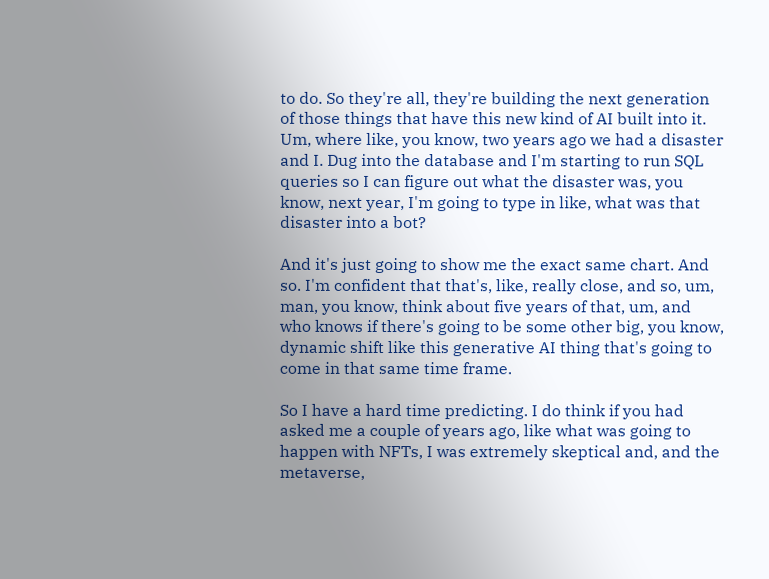to do. So they're all, they're building the next generation of those things that have this new kind of AI built into it. Um, where like, you know, two years ago we had a disaster and I. Dug into the database and I'm starting to run SQL queries so I can figure out what the disaster was, you know, next year, I'm going to type in like, what was that disaster into a bot?

And it's just going to show me the exact same chart. And so. I'm confident that that's, like, really close, and so, um, man, you know, think about five years of that, um, and who knows if there's going to be some other big, you know, dynamic shift like this generative AI thing that's going to come in that same time frame.

So I have a hard time predicting. I do think if you had asked me a couple of years ago, like what was going to happen with NFTs, I was extremely skeptical and, and the metaverse,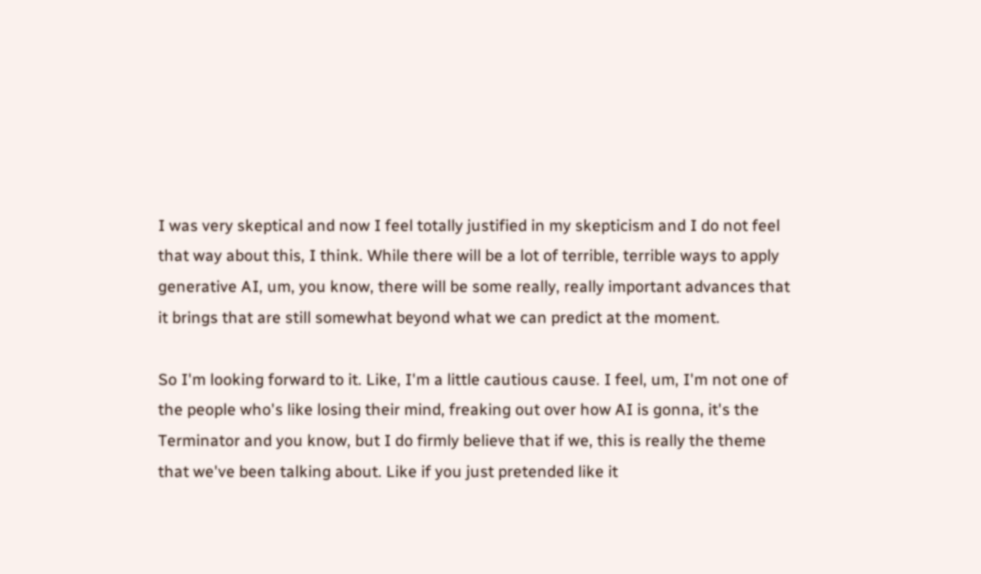I was very skeptical and now I feel totally justified in my skepticism and I do not feel that way about this, I think. While there will be a lot of terrible, terrible ways to apply generative AI, um, you know, there will be some really, really important advances that it brings that are still somewhat beyond what we can predict at the moment.

So I'm looking forward to it. Like, I'm a little cautious cause. I feel, um, I'm not one of the people who's like losing their mind, freaking out over how AI is gonna, it's the Terminator and you know, but I do firmly believe that if we, this is really the theme that we've been talking about. Like if you just pretended like it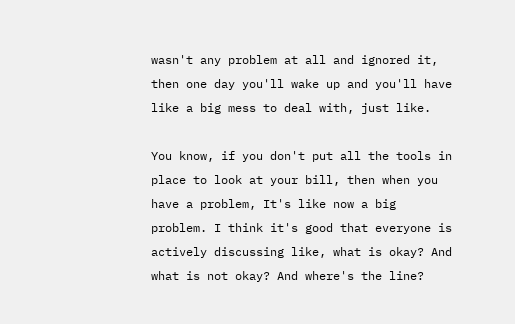wasn't any problem at all and ignored it, then one day you'll wake up and you'll have like a big mess to deal with, just like.

You know, if you don't put all the tools in place to look at your bill, then when you have a problem, It's like now a big problem. I think it's good that everyone is actively discussing like, what is okay? And what is not okay? And where's the line?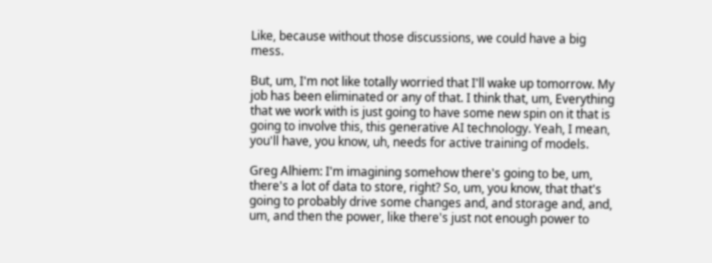Like, because without those discussions, we could have a big mess.

But, um, I'm not like totally worried that I'll wake up tomorrow. My job has been eliminated or any of that. I think that, um, Everything that we work with is just going to have some new spin on it that is going to involve this, this generative AI technology. Yeah, I mean, you'll have, you know, uh, needs for active training of models.

Greg Alhiem: I'm imagining somehow there's going to be, um, there's a lot of data to store, right? So, um, you know, that that's going to probably drive some changes and, and storage and, and, um, and then the power, like there's just not enough power to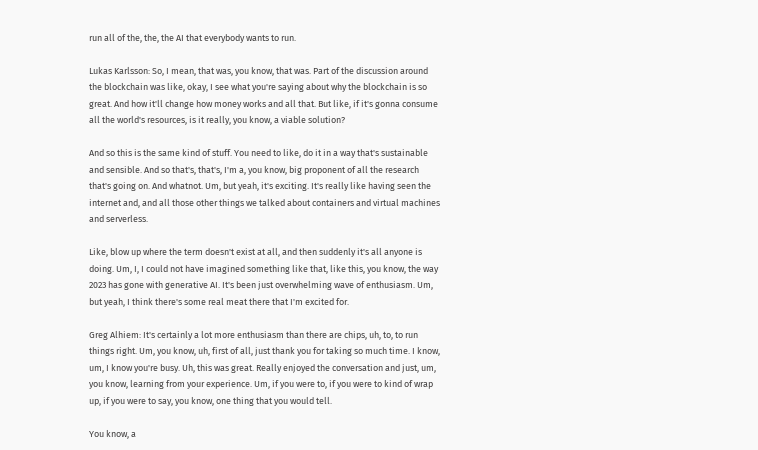run all of the, the, the AI that everybody wants to run.

Lukas Karlsson: So, I mean, that was, you know, that was. Part of the discussion around the blockchain was like, okay, I see what you're saying about why the blockchain is so great. And how it'll change how money works and all that. But like, if it's gonna consume all the world's resources, is it really, you know, a viable solution?

And so this is the same kind of stuff. You need to like, do it in a way that's sustainable and sensible. And so that's, that's, I'm a, you know, big proponent of all the research that's going on. And whatnot. Um, but yeah, it's exciting. It's really like having seen the internet and, and all those other things we talked about containers and virtual machines and serverless.

Like, blow up where the term doesn't exist at all, and then suddenly it's all anyone is doing. Um, I, I could not have imagined something like that, like this, you know, the way 2023 has gone with generative AI. It's been just overwhelming wave of enthusiasm. Um, but yeah, I think there's some real meat there that I'm excited for.

Greg Alhiem: It's certainly a lot more enthusiasm than there are chips, uh, to, to run things right. Um, you know, uh, first of all, just thank you for taking so much time. I know, um, I know you're busy. Uh, this was great. Really enjoyed the conversation and just, um, you know, learning from your experience. Um, if you were to, if you were to kind of wrap up, if you were to say, you know, one thing that you would tell.

You know, a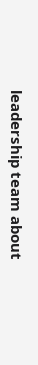leadership team about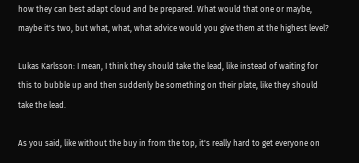how they can best adapt cloud and be prepared. What would that one or maybe, maybe it's two, but what, what, what advice would you give them at the highest level?

Lukas Karlsson: I mean, I think they should take the lead, like instead of waiting for this to bubble up and then suddenly be something on their plate, like they should take the lead.

As you said, like without the buy in from the top, it's really hard to get everyone on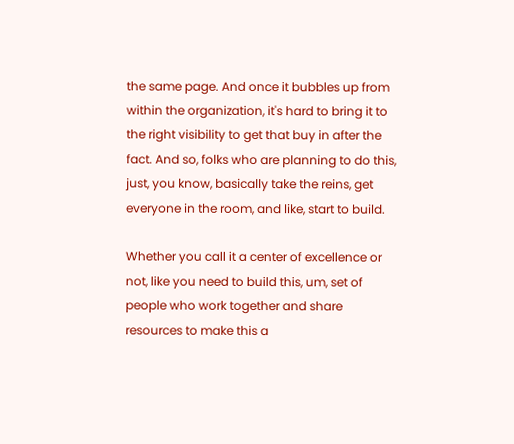the same page. And once it bubbles up from within the organization, it's hard to bring it to the right visibility to get that buy in after the fact. And so, folks who are planning to do this, just, you know, basically take the reins, get everyone in the room, and like, start to build.

Whether you call it a center of excellence or not, like you need to build this, um, set of people who work together and share resources to make this a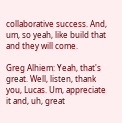collaborative success. And, um, so yeah, like build that and they will come.

Greg Alhiem: Yeah, that's great. Well, listen, thank you, Lucas. Um, appreciate it and, uh, great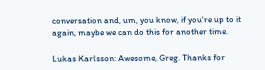conversation and, um, you know, if you're up to it again, maybe we can do this for another time.

Lukas Karlsson: Awesome, Greg. Thanks for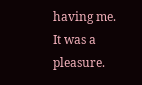having me. It was a pleasure.